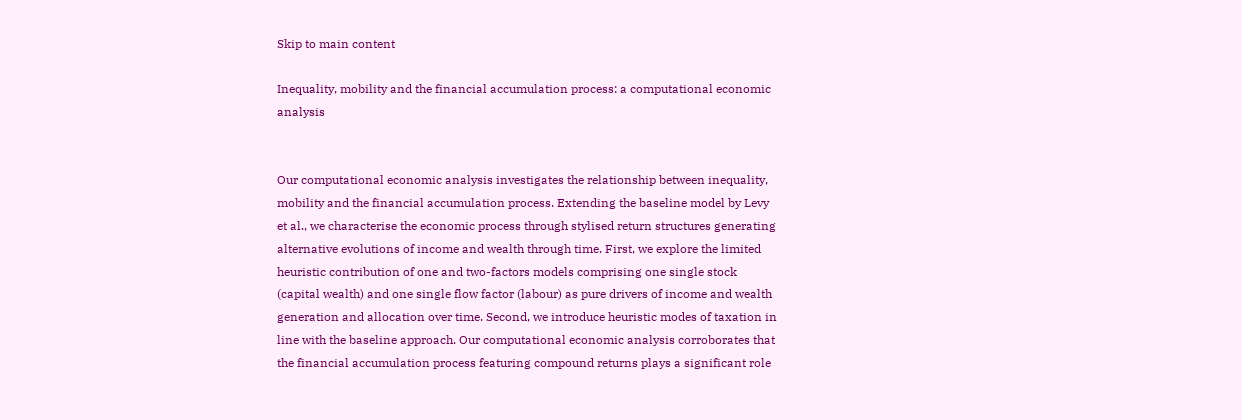Skip to main content

Inequality, mobility and the financial accumulation process: a computational economic analysis


Our computational economic analysis investigates the relationship between inequality, mobility and the financial accumulation process. Extending the baseline model by Levy et al., we characterise the economic process through stylised return structures generating alternative evolutions of income and wealth through time. First, we explore the limited heuristic contribution of one and two-factors models comprising one single stock (capital wealth) and one single flow factor (labour) as pure drivers of income and wealth generation and allocation over time. Second, we introduce heuristic modes of taxation in line with the baseline approach. Our computational economic analysis corroborates that the financial accumulation process featuring compound returns plays a significant role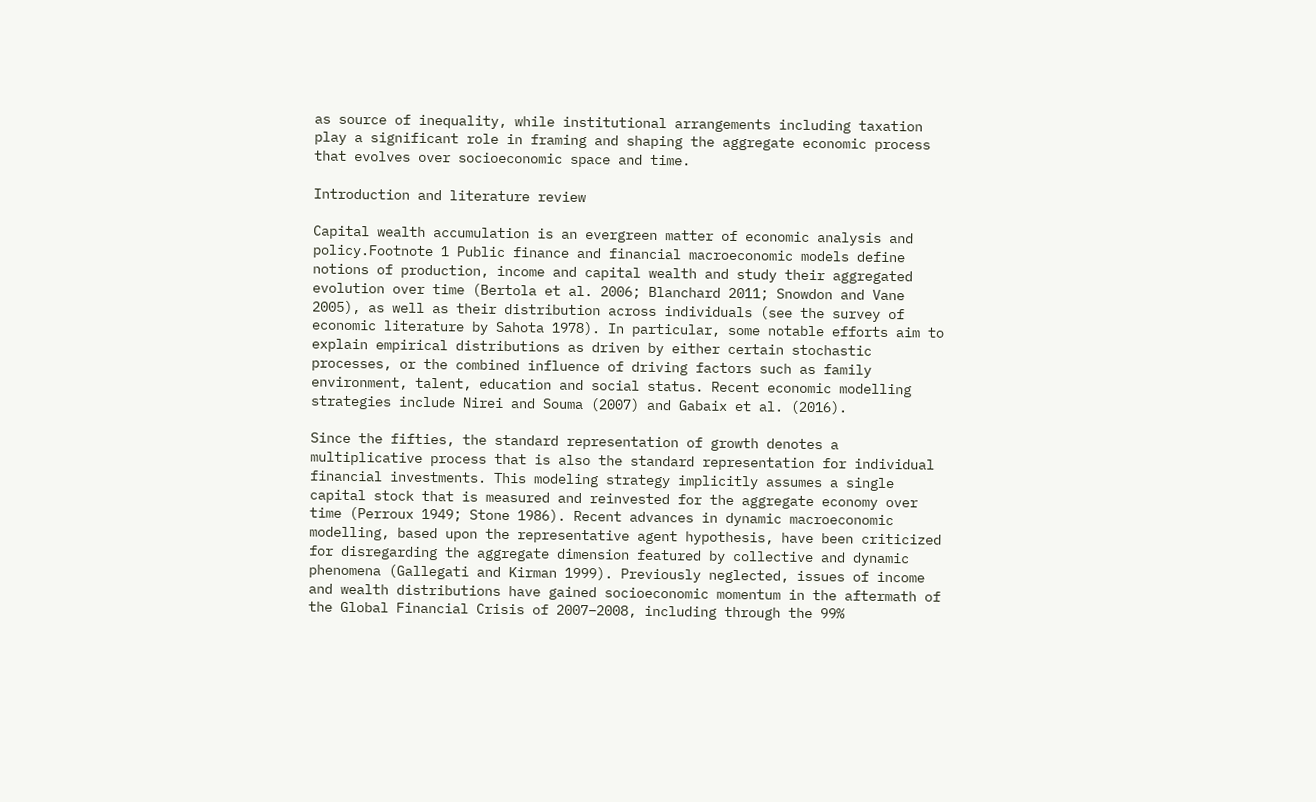as source of inequality, while institutional arrangements including taxation play a significant role in framing and shaping the aggregate economic process that evolves over socioeconomic space and time.

Introduction and literature review

Capital wealth accumulation is an evergreen matter of economic analysis and policy.Footnote 1 Public finance and financial macroeconomic models define notions of production, income and capital wealth and study their aggregated evolution over time (Bertola et al. 2006; Blanchard 2011; Snowdon and Vane 2005), as well as their distribution across individuals (see the survey of economic literature by Sahota 1978). In particular, some notable efforts aim to explain empirical distributions as driven by either certain stochastic processes, or the combined influence of driving factors such as family environment, talent, education and social status. Recent economic modelling strategies include Nirei and Souma (2007) and Gabaix et al. (2016).

Since the fifties, the standard representation of growth denotes a multiplicative process that is also the standard representation for individual financial investments. This modeling strategy implicitly assumes a single capital stock that is measured and reinvested for the aggregate economy over time (Perroux 1949; Stone 1986). Recent advances in dynamic macroeconomic modelling, based upon the representative agent hypothesis, have been criticized for disregarding the aggregate dimension featured by collective and dynamic phenomena (Gallegati and Kirman 1999). Previously neglected, issues of income and wealth distributions have gained socioeconomic momentum in the aftermath of the Global Financial Crisis of 2007–2008, including through the 99%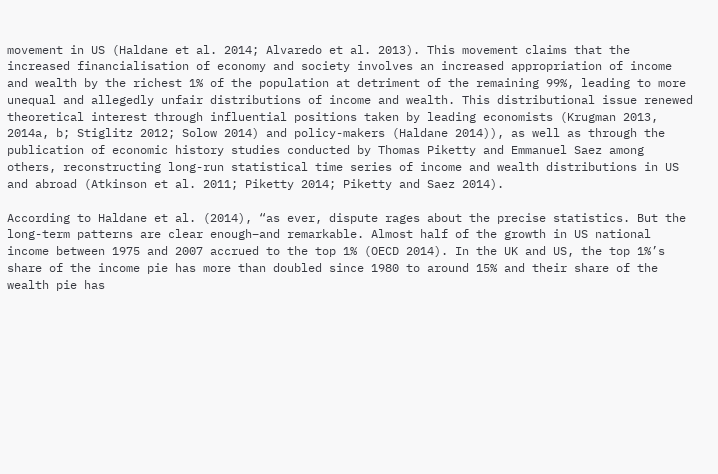movement in US (Haldane et al. 2014; Alvaredo et al. 2013). This movement claims that the increased financialisation of economy and society involves an increased appropriation of income and wealth by the richest 1% of the population at detriment of the remaining 99%, leading to more unequal and allegedly unfair distributions of income and wealth. This distributional issue renewed theoretical interest through influential positions taken by leading economists (Krugman 2013, 2014a, b; Stiglitz 2012; Solow 2014) and policy-makers (Haldane 2014)), as well as through the publication of economic history studies conducted by Thomas Piketty and Emmanuel Saez among others, reconstructing long-run statistical time series of income and wealth distributions in US and abroad (Atkinson et al. 2011; Piketty 2014; Piketty and Saez 2014).

According to Haldane et al. (2014), “as ever, dispute rages about the precise statistics. But the long-term patterns are clear enough–and remarkable. Almost half of the growth in US national income between 1975 and 2007 accrued to the top 1% (OECD 2014). In the UK and US, the top 1%’s share of the income pie has more than doubled since 1980 to around 15% and their share of the wealth pie has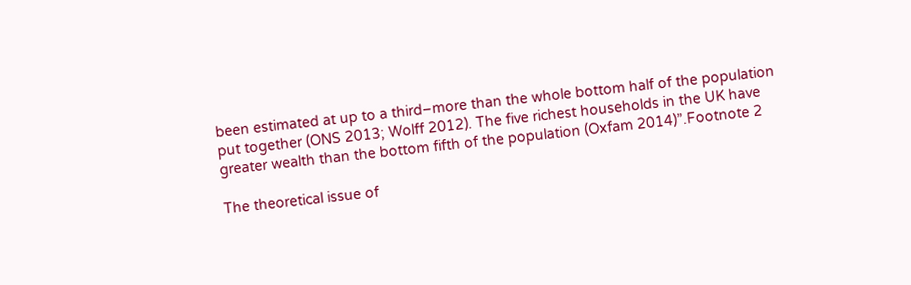been estimated at up to a third–more than the whole bottom half of the population put together (ONS 2013; Wolff 2012). The five richest households in the UK have greater wealth than the bottom fifth of the population (Oxfam 2014)”.Footnote 2

The theoretical issue of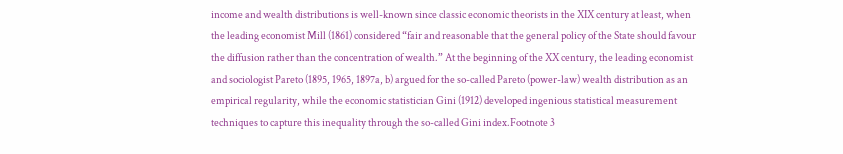income and wealth distributions is well-known since classic economic theorists in the XIX century at least, when the leading economist Mill (1861) considered “fair and reasonable that the general policy of the State should favour the diffusion rather than the concentration of wealth.” At the beginning of the XX century, the leading economist and sociologist Pareto (1895, 1965, 1897a, b) argued for the so-called Pareto (power-law) wealth distribution as an empirical regularity, while the economic statistician Gini (1912) developed ingenious statistical measurement techniques to capture this inequality through the so-called Gini index.Footnote 3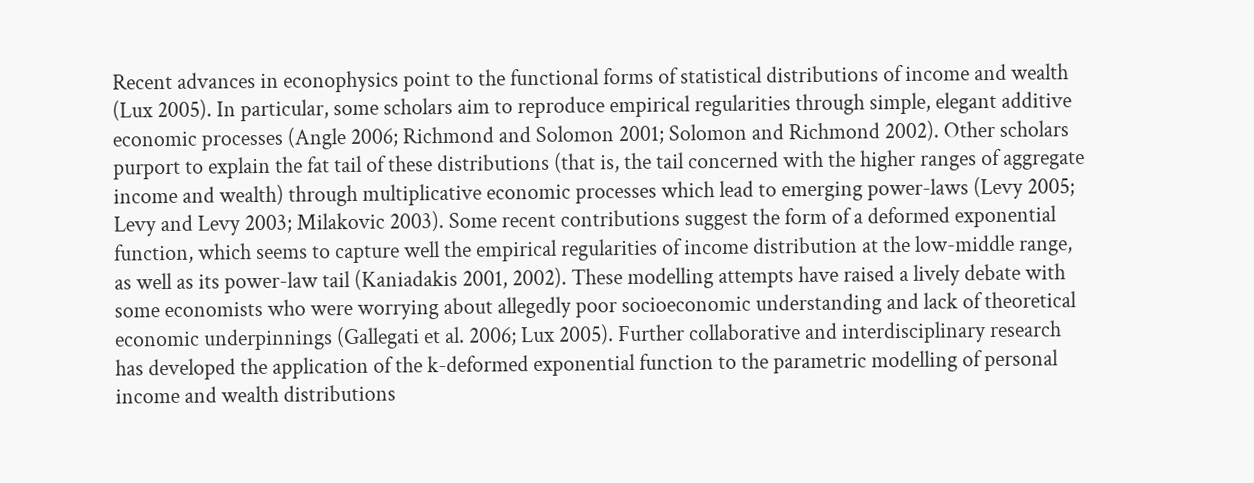Recent advances in econophysics point to the functional forms of statistical distributions of income and wealth (Lux 2005). In particular, some scholars aim to reproduce empirical regularities through simple, elegant additive economic processes (Angle 2006; Richmond and Solomon 2001; Solomon and Richmond 2002). Other scholars purport to explain the fat tail of these distributions (that is, the tail concerned with the higher ranges of aggregate income and wealth) through multiplicative economic processes which lead to emerging power-laws (Levy 2005; Levy and Levy 2003; Milakovic 2003). Some recent contributions suggest the form of a deformed exponential function, which seems to capture well the empirical regularities of income distribution at the low-middle range, as well as its power-law tail (Kaniadakis 2001, 2002). These modelling attempts have raised a lively debate with some economists who were worrying about allegedly poor socioeconomic understanding and lack of theoretical economic underpinnings (Gallegati et al. 2006; Lux 2005). Further collaborative and interdisciplinary research has developed the application of the k-deformed exponential function to the parametric modelling of personal income and wealth distributions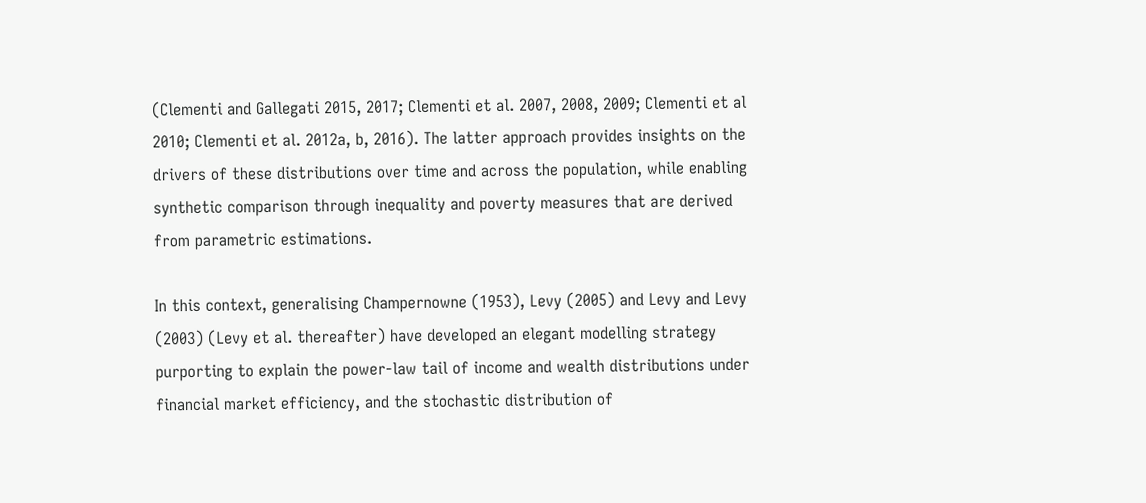(Clementi and Gallegati 2015, 2017; Clementi et al. 2007, 2008, 2009; Clementi et al 2010; Clementi et al. 2012a, b, 2016). The latter approach provides insights on the drivers of these distributions over time and across the population, while enabling synthetic comparison through inequality and poverty measures that are derived from parametric estimations.

In this context, generalising Champernowne (1953), Levy (2005) and Levy and Levy (2003) (Levy et al. thereafter) have developed an elegant modelling strategy purporting to explain the power-law tail of income and wealth distributions under financial market efficiency, and the stochastic distribution of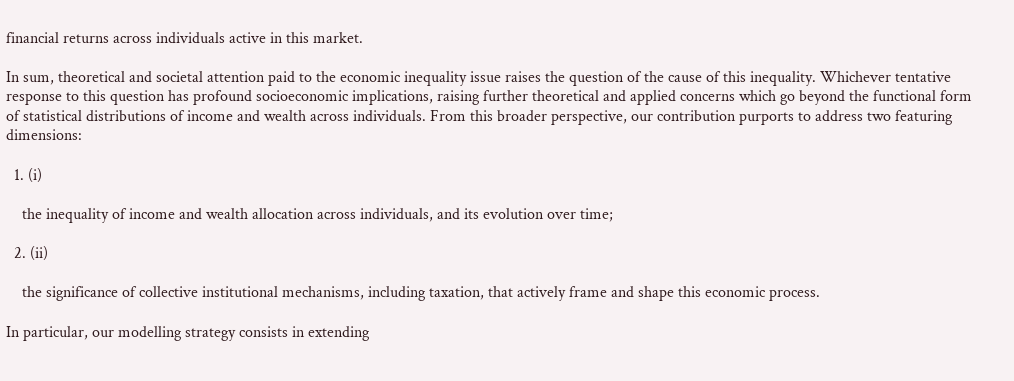financial returns across individuals active in this market.

In sum, theoretical and societal attention paid to the economic inequality issue raises the question of the cause of this inequality. Whichever tentative response to this question has profound socioeconomic implications, raising further theoretical and applied concerns which go beyond the functional form of statistical distributions of income and wealth across individuals. From this broader perspective, our contribution purports to address two featuring dimensions:

  1. (i)

    the inequality of income and wealth allocation across individuals, and its evolution over time;

  2. (ii)

    the significance of collective institutional mechanisms, including taxation, that actively frame and shape this economic process.

In particular, our modelling strategy consists in extending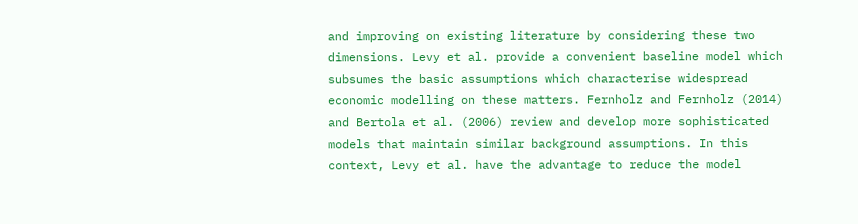and improving on existing literature by considering these two dimensions. Levy et al. provide a convenient baseline model which subsumes the basic assumptions which characterise widespread economic modelling on these matters. Fernholz and Fernholz (2014) and Bertola et al. (2006) review and develop more sophisticated models that maintain similar background assumptions. In this context, Levy et al. have the advantage to reduce the model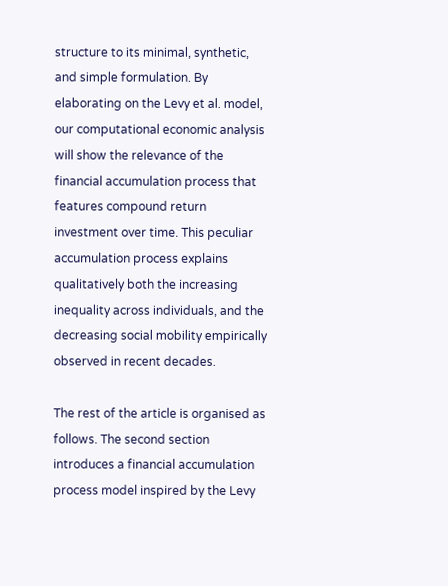structure to its minimal, synthetic, and simple formulation. By elaborating on the Levy et al. model, our computational economic analysis will show the relevance of the financial accumulation process that features compound return investment over time. This peculiar accumulation process explains qualitatively both the increasing inequality across individuals, and the decreasing social mobility empirically observed in recent decades.

The rest of the article is organised as follows. The second section introduces a financial accumulation process model inspired by the Levy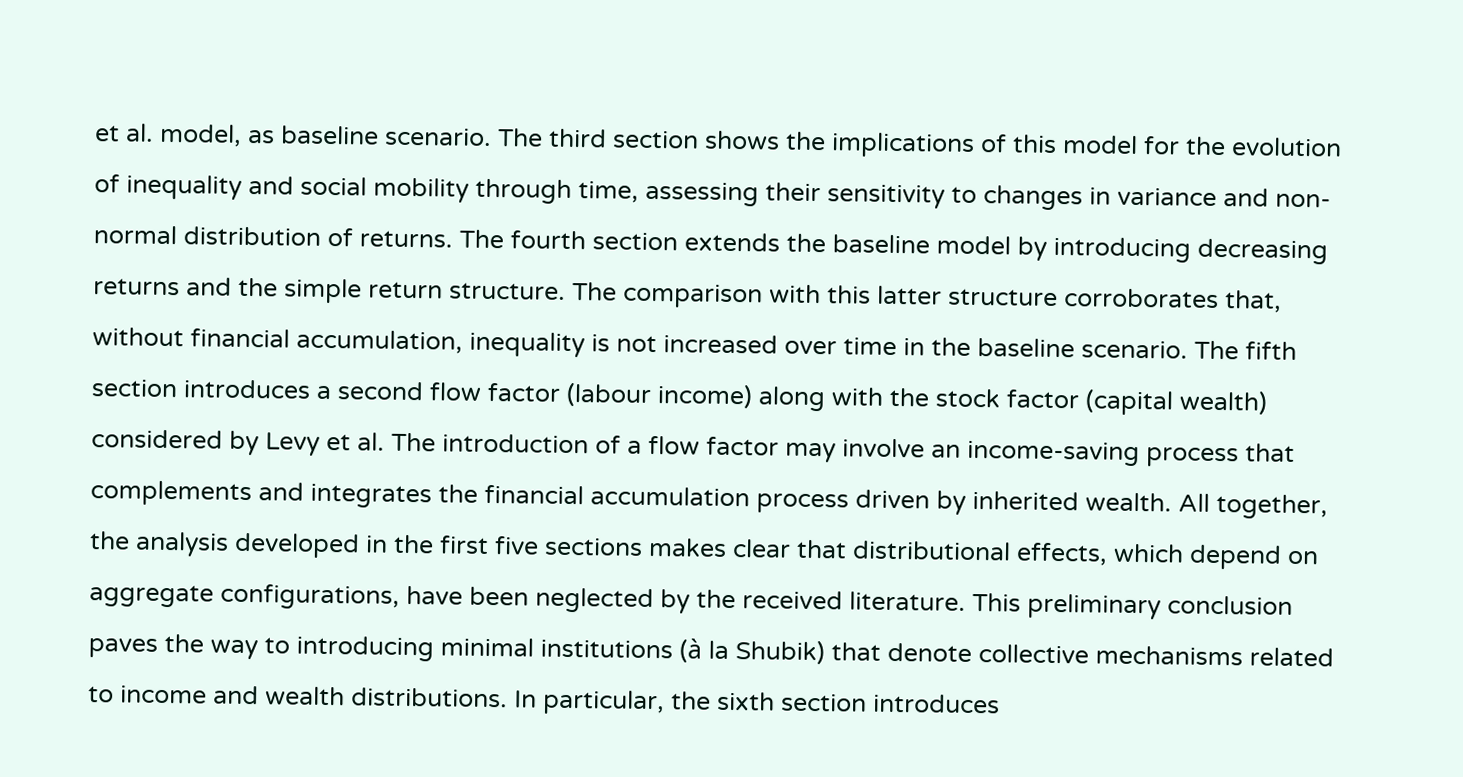et al. model, as baseline scenario. The third section shows the implications of this model for the evolution of inequality and social mobility through time, assessing their sensitivity to changes in variance and non-normal distribution of returns. The fourth section extends the baseline model by introducing decreasing returns and the simple return structure. The comparison with this latter structure corroborates that, without financial accumulation, inequality is not increased over time in the baseline scenario. The fifth section introduces a second flow factor (labour income) along with the stock factor (capital wealth) considered by Levy et al. The introduction of a flow factor may involve an income-saving process that complements and integrates the financial accumulation process driven by inherited wealth. All together, the analysis developed in the first five sections makes clear that distributional effects, which depend on aggregate configurations, have been neglected by the received literature. This preliminary conclusion paves the way to introducing minimal institutions (à la Shubik) that denote collective mechanisms related to income and wealth distributions. In particular, the sixth section introduces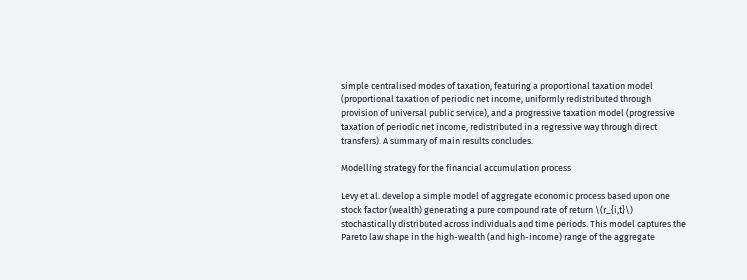simple centralised modes of taxation, featuring a proportional taxation model (proportional taxation of periodic net income, uniformly redistributed through provision of universal public service), and a progressive taxation model (progressive taxation of periodic net income, redistributed in a regressive way through direct transfers). A summary of main results concludes.

Modelling strategy for the financial accumulation process

Levy et al. develop a simple model of aggregate economic process based upon one stock factor (wealth) generating a pure compound rate of return \(r_{i,t}\) stochastically distributed across individuals and time periods. This model captures the Pareto law shape in the high-wealth (and high-income) range of the aggregate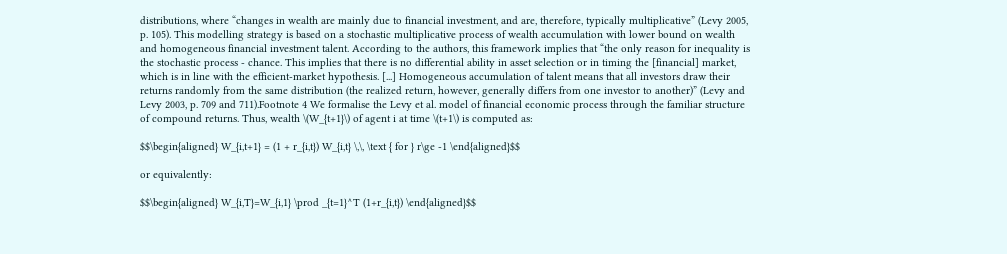distributions, where “changes in wealth are mainly due to financial investment, and are, therefore, typically multiplicative” (Levy 2005, p. 105). This modelling strategy is based on a stochastic multiplicative process of wealth accumulation with lower bound on wealth and homogeneous financial investment talent. According to the authors, this framework implies that “the only reason for inequality is the stochastic process - chance. This implies that there is no differential ability in asset selection or in timing the [financial] market, which is in line with the efficient-market hypothesis. [...] Homogeneous accumulation of talent means that all investors draw their returns randomly from the same distribution (the realized return, however, generally differs from one investor to another)” (Levy and Levy 2003, p. 709 and 711).Footnote 4 We formalise the Levy et al. model of financial economic process through the familiar structure of compound returns. Thus, wealth \(W_{t+1}\) of agent i at time \(t+1\) is computed as:

$$\begin{aligned} W_{i,t+1} = (1 + r_{i,t}) W_{i,t} \,\, \text { for } r\ge -1 \end{aligned}$$

or equivalently:

$$\begin{aligned} W_{i,T}=W_{i,1} \prod _{t=1}^T (1+r_{i,t}) \end{aligned}$$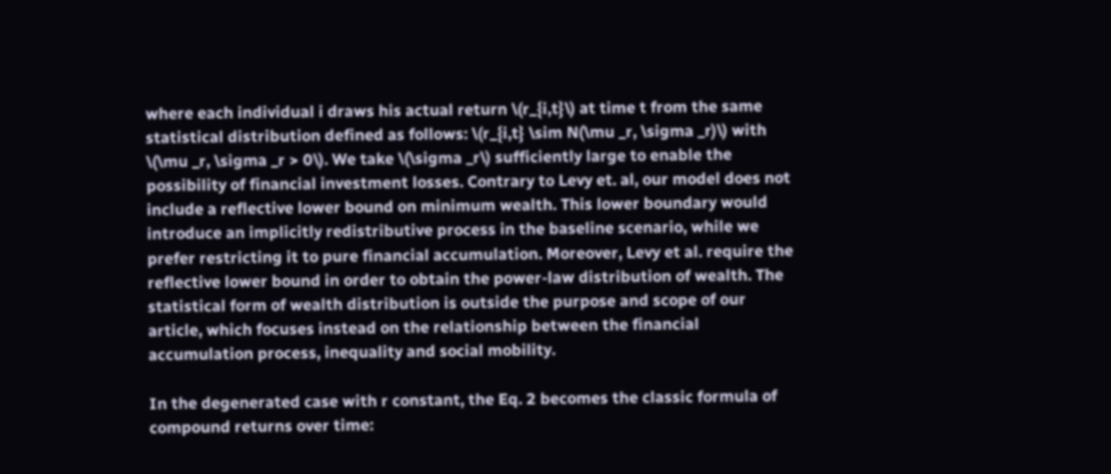where each individual i draws his actual return \(r_{i,t}\) at time t from the same statistical distribution defined as follows: \(r_{i,t} \sim N(\mu _r, \sigma _r)\) with \(\mu _r, \sigma _r > 0\). We take \(\sigma _r\) sufficiently large to enable the possibility of financial investment losses. Contrary to Levy et. al, our model does not include a reflective lower bound on minimum wealth. This lower boundary would introduce an implicitly redistributive process in the baseline scenario, while we prefer restricting it to pure financial accumulation. Moreover, Levy et al. require the reflective lower bound in order to obtain the power-law distribution of wealth. The statistical form of wealth distribution is outside the purpose and scope of our article, which focuses instead on the relationship between the financial accumulation process, inequality and social mobility.

In the degenerated case with r constant, the Eq. 2 becomes the classic formula of compound returns over time: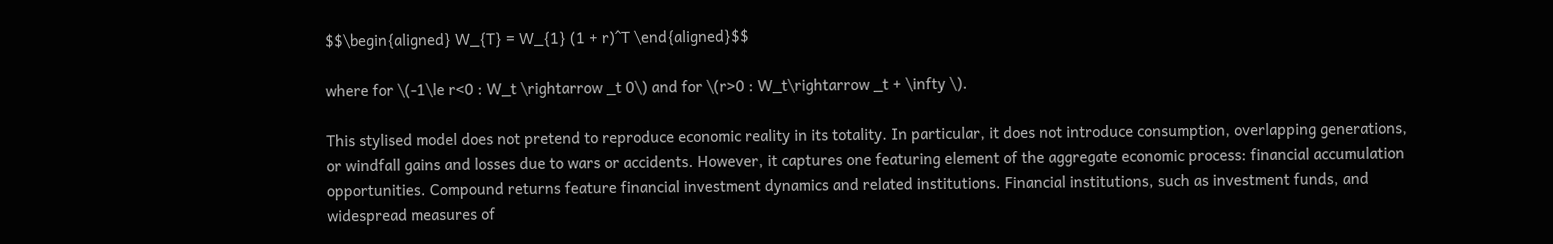$$\begin{aligned} W_{T} = W_{1} (1 + r)^T \end{aligned}$$

where for \(-1\le r<0 : W_t \rightarrow _t 0\) and for \(r>0 : W_t\rightarrow _t + \infty \).

This stylised model does not pretend to reproduce economic reality in its totality. In particular, it does not introduce consumption, overlapping generations, or windfall gains and losses due to wars or accidents. However, it captures one featuring element of the aggregate economic process: financial accumulation opportunities. Compound returns feature financial investment dynamics and related institutions. Financial institutions, such as investment funds, and widespread measures of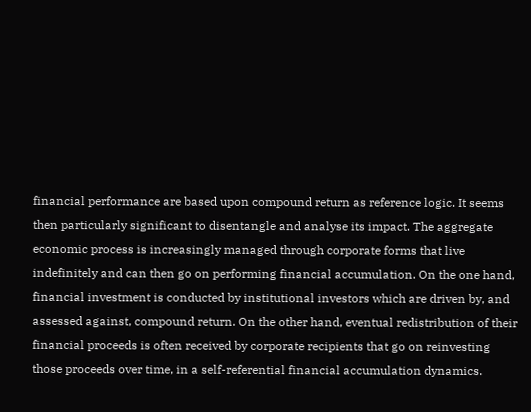financial performance are based upon compound return as reference logic. It seems then particularly significant to disentangle and analyse its impact. The aggregate economic process is increasingly managed through corporate forms that live indefinitely and can then go on performing financial accumulation. On the one hand, financial investment is conducted by institutional investors which are driven by, and assessed against, compound return. On the other hand, eventual redistribution of their financial proceeds is often received by corporate recipients that go on reinvesting those proceeds over time, in a self-referential financial accumulation dynamics.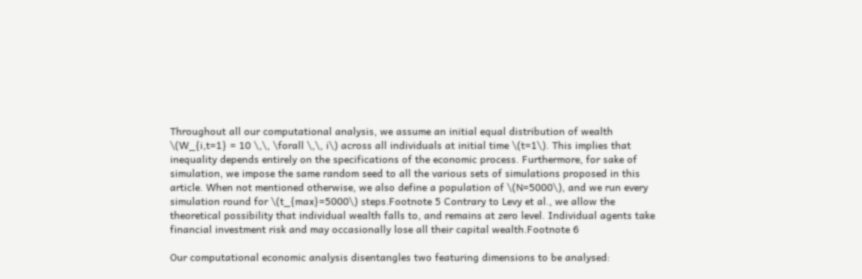Throughout all our computational analysis, we assume an initial equal distribution of wealth \(W_{i,t=1} = 10 \,\, \forall \,\, i\) across all individuals at initial time \(t=1\). This implies that inequality depends entirely on the specifications of the economic process. Furthermore, for sake of simulation, we impose the same random seed to all the various sets of simulations proposed in this article. When not mentioned otherwise, we also define a population of \(N=5000\), and we run every simulation round for \(t_{max}=5000\) steps.Footnote 5 Contrary to Levy et al., we allow the theoretical possibility that individual wealth falls to, and remains at zero level. Individual agents take financial investment risk and may occasionally lose all their capital wealth.Footnote 6

Our computational economic analysis disentangles two featuring dimensions to be analysed: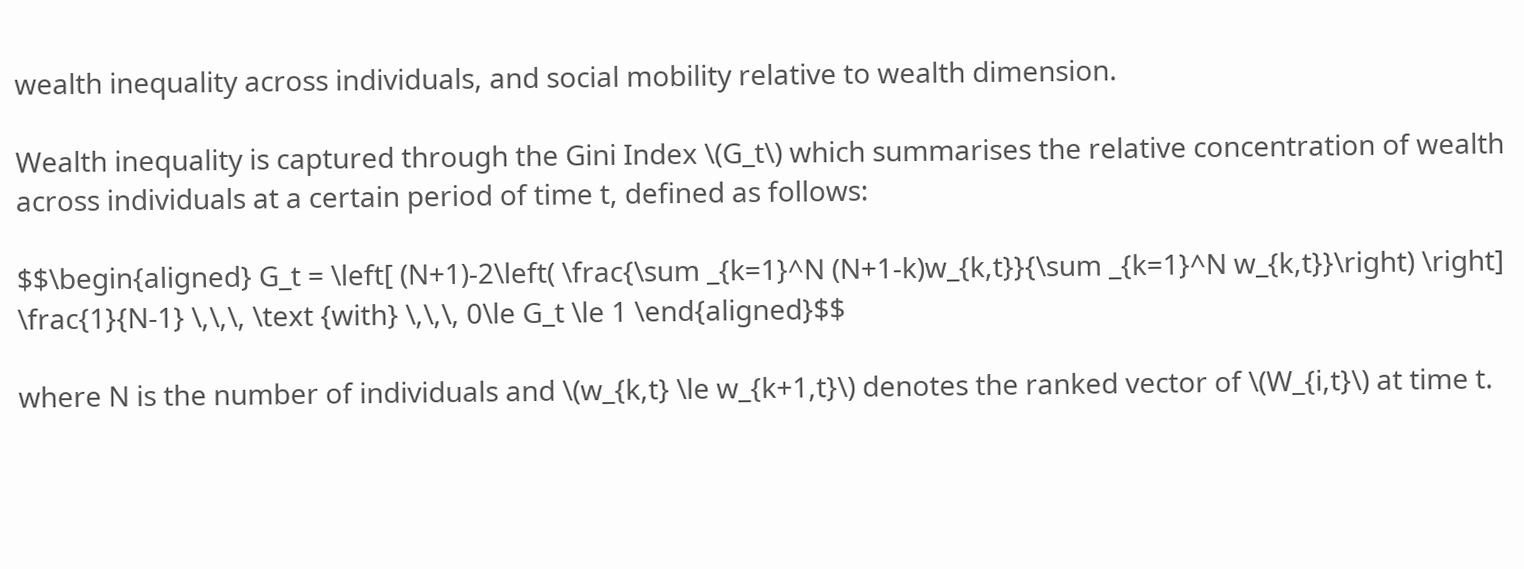wealth inequality across individuals, and social mobility relative to wealth dimension.

Wealth inequality is captured through the Gini Index \(G_t\) which summarises the relative concentration of wealth across individuals at a certain period of time t, defined as follows:

$$\begin{aligned} G_t = \left[ (N+1)-2\left( \frac{\sum _{k=1}^N (N+1-k)w_{k,t}}{\sum _{k=1}^N w_{k,t}}\right) \right] \frac{1}{N-1} \,\,\, \text {with} \,\,\, 0\le G_t \le 1 \end{aligned}$$

where N is the number of individuals and \(w_{k,t} \le w_{k+1,t}\) denotes the ranked vector of \(W_{i,t}\) at time t.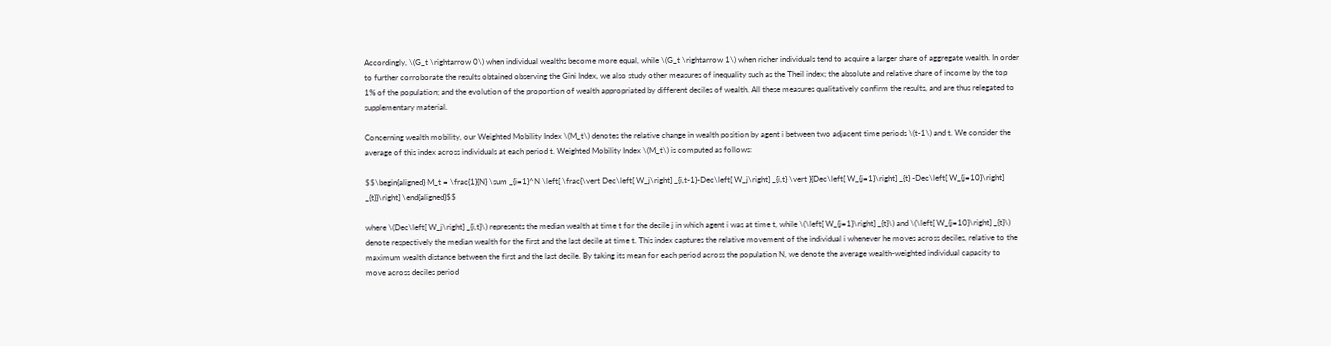Accordingly, \(G_t \rightarrow 0\) when individual wealths become more equal, while \(G_t \rightarrow 1\) when richer individuals tend to acquire a larger share of aggregate wealth. In order to further corroborate the results obtained observing the Gini Index, we also study other measures of inequality such as the Theil index; the absolute and relative share of income by the top 1% of the population; and the evolution of the proportion of wealth appropriated by different deciles of wealth. All these measures qualitatively confirm the results, and are thus relegated to supplementary material.

Concerning wealth mobility, our Weighted Mobility Index \(M_t\) denotes the relative change in wealth position by agent i between two adjacent time periods \(t-1\) and t. We consider the average of this index across individuals at each period t. Weighted Mobility Index \(M_t\) is computed as follows:

$$\begin{aligned} M_t = \frac{1}{N} \sum _{i=1}^N \left[ \frac{\vert Dec\left[ W_j\right] _{i,t-1}-Dec\left[ W_j\right] _{i,t} \vert }{Dec\left[ W_{j=1}\right] _{t} -Dec\left[ W_{j=10}\right] _{t}}\right] \end{aligned}$$

where \(Dec\left[ W_j\right] _{i,t}\) represents the median wealth at time t for the decile j in which agent i was at time t, while \(\left[ W_{j=1}\right] _{t}\) and \(\left[ W_{j=10}\right] _{t}\) denote respectively the median wealth for the first and the last decile at time t. This index captures the relative movement of the individual i whenever he moves across deciles, relative to the maximum wealth distance between the first and the last decile. By taking its mean for each period across the population N, we denote the average wealth-weighted individual capacity to move across deciles period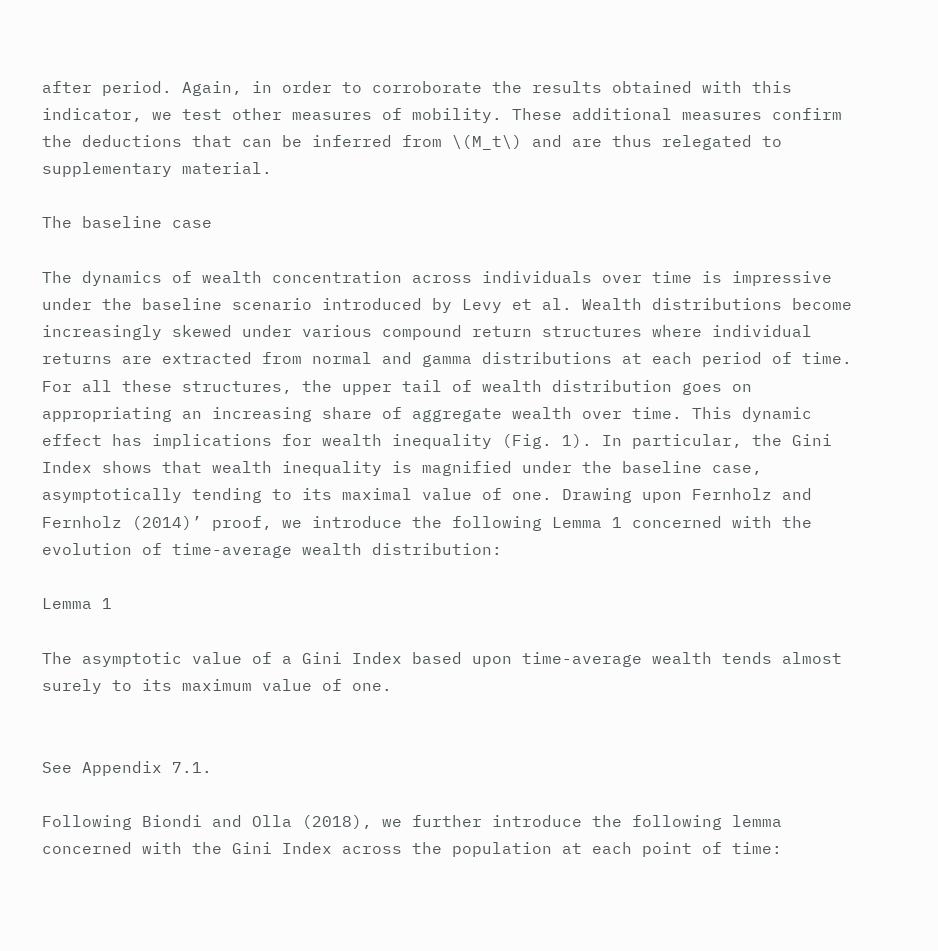after period. Again, in order to corroborate the results obtained with this indicator, we test other measures of mobility. These additional measures confirm the deductions that can be inferred from \(M_t\) and are thus relegated to supplementary material.

The baseline case

The dynamics of wealth concentration across individuals over time is impressive under the baseline scenario introduced by Levy et al. Wealth distributions become increasingly skewed under various compound return structures where individual returns are extracted from normal and gamma distributions at each period of time. For all these structures, the upper tail of wealth distribution goes on appropriating an increasing share of aggregate wealth over time. This dynamic effect has implications for wealth inequality (Fig. 1). In particular, the Gini Index shows that wealth inequality is magnified under the baseline case, asymptotically tending to its maximal value of one. Drawing upon Fernholz and Fernholz (2014)’ proof, we introduce the following Lemma 1 concerned with the evolution of time-average wealth distribution:

Lemma 1

The asymptotic value of a Gini Index based upon time-average wealth tends almost surely to its maximum value of one.


See Appendix 7.1.

Following Biondi and Olla (2018), we further introduce the following lemma concerned with the Gini Index across the population at each point of time: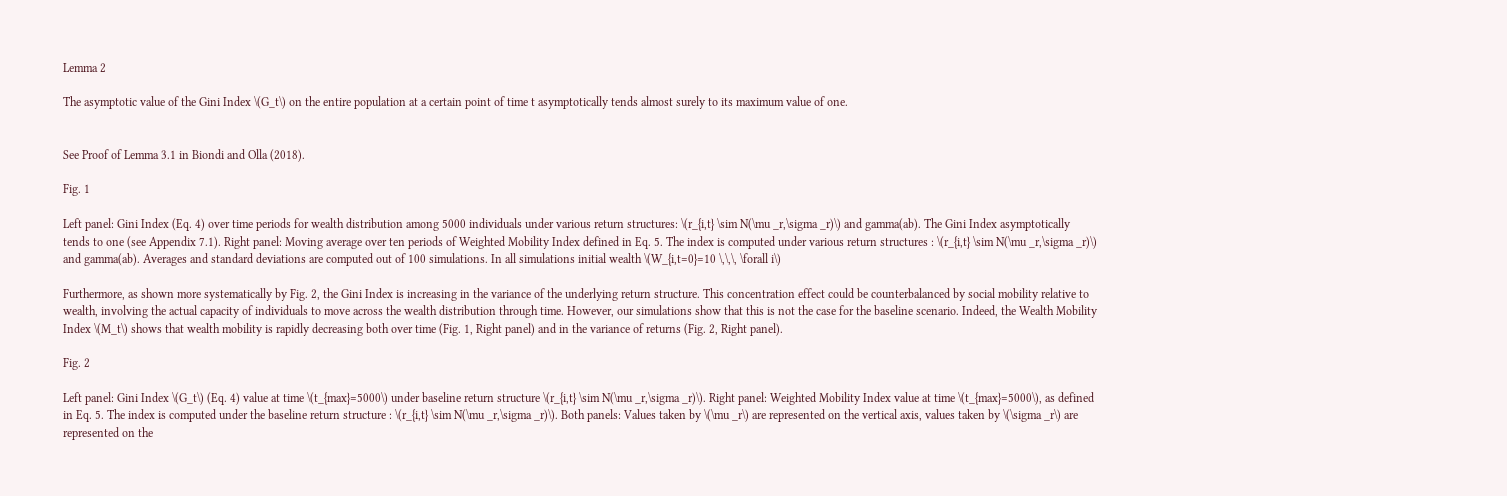Lemma 2

The asymptotic value of the Gini Index \(G_t\) on the entire population at a certain point of time t asymptotically tends almost surely to its maximum value of one.


See Proof of Lemma 3.1 in Biondi and Olla (2018).

Fig. 1

Left panel: Gini Index (Eq. 4) over time periods for wealth distribution among 5000 individuals under various return structures: \(r_{i,t} \sim N(\mu _r,\sigma _r)\) and gamma(ab). The Gini Index asymptotically tends to one (see Appendix 7.1). Right panel: Moving average over ten periods of Weighted Mobility Index defined in Eq. 5. The index is computed under various return structures : \(r_{i,t} \sim N(\mu _r,\sigma _r)\) and gamma(ab). Averages and standard deviations are computed out of 100 simulations. In all simulations initial wealth \(W_{i,t=0}=10 \,\,\, \forall i\)

Furthermore, as shown more systematically by Fig. 2, the Gini Index is increasing in the variance of the underlying return structure. This concentration effect could be counterbalanced by social mobility relative to wealth, involving the actual capacity of individuals to move across the wealth distribution through time. However, our simulations show that this is not the case for the baseline scenario. Indeed, the Wealth Mobility Index \(M_t\) shows that wealth mobility is rapidly decreasing both over time (Fig. 1, Right panel) and in the variance of returns (Fig. 2, Right panel).

Fig. 2

Left panel: Gini Index \(G_t\) (Eq. 4) value at time \(t_{max}=5000\) under baseline return structure \(r_{i,t} \sim N(\mu _r,\sigma _r)\). Right panel: Weighted Mobility Index value at time \(t_{max}=5000\), as defined in Eq. 5. The index is computed under the baseline return structure : \(r_{i,t} \sim N(\mu _r,\sigma _r)\). Both panels: Values taken by \(\mu _r\) are represented on the vertical axis, values taken by \(\sigma _r\) are represented on the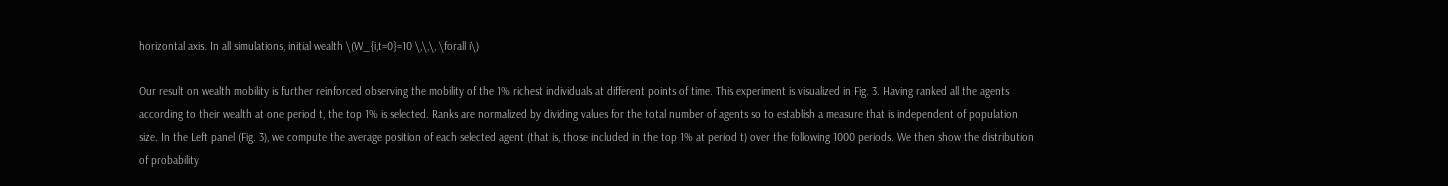horizontal axis. In all simulations, initial wealth \(W_{i,t=0}=10 \,\,\, \forall i\)

Our result on wealth mobility is further reinforced observing the mobility of the 1% richest individuals at different points of time. This experiment is visualized in Fig. 3. Having ranked all the agents according to their wealth at one period t, the top 1% is selected. Ranks are normalized by dividing values for the total number of agents so to establish a measure that is independent of population size. In the Left panel (Fig. 3), we compute the average position of each selected agent (that is, those included in the top 1% at period t) over the following 1000 periods. We then show the distribution of probability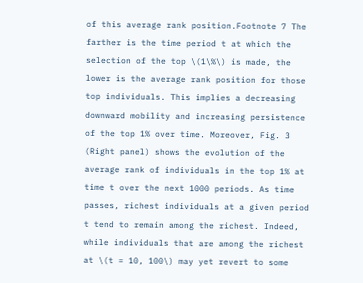of this average rank position.Footnote 7 The farther is the time period t at which the selection of the top \(1\%\) is made, the lower is the average rank position for those top individuals. This implies a decreasing downward mobility and increasing persistence of the top 1% over time. Moreover, Fig. 3 (Right panel) shows the evolution of the average rank of individuals in the top 1% at time t over the next 1000 periods. As time passes, richest individuals at a given period t tend to remain among the richest. Indeed, while individuals that are among the richest at \(t = 10, 100\) may yet revert to some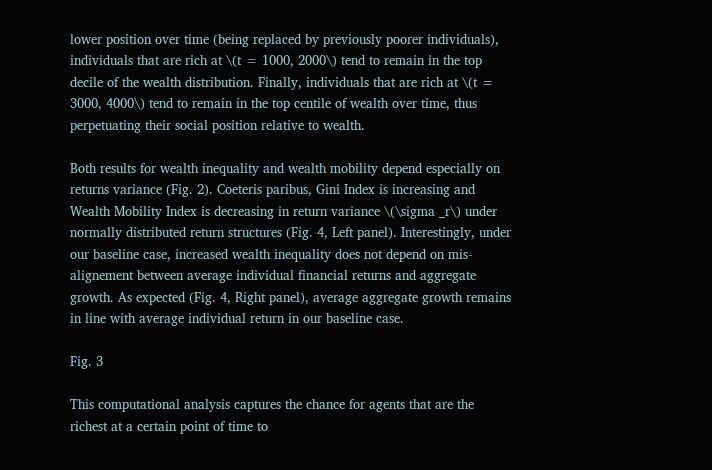lower position over time (being replaced by previously poorer individuals), individuals that are rich at \(t = 1000, 2000\) tend to remain in the top decile of the wealth distribution. Finally, individuals that are rich at \(t = 3000, 4000\) tend to remain in the top centile of wealth over time, thus perpetuating their social position relative to wealth.

Both results for wealth inequality and wealth mobility depend especially on returns variance (Fig. 2). Coeteris paribus, Gini Index is increasing and Wealth Mobility Index is decreasing in return variance \(\sigma _r\) under normally distributed return structures (Fig. 4, Left panel). Interestingly, under our baseline case, increased wealth inequality does not depend on mis-alignement between average individual financial returns and aggregate growth. As expected (Fig. 4, Right panel), average aggregate growth remains in line with average individual return in our baseline case.

Fig. 3

This computational analysis captures the chance for agents that are the richest at a certain point of time to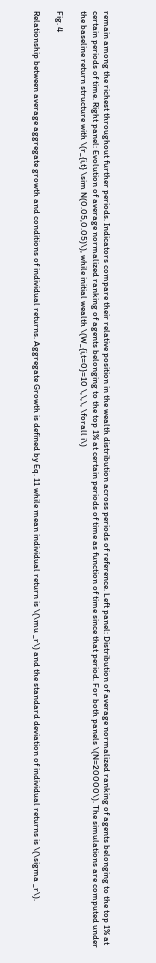remain among the richest throughout further periods. Indicators compare their relative position in the wealth distribution across periods of reference. Left panel: Distribution of average normalized ranking of agents belonging to the top 1% at certain periods of time. Right panel: Evolution of average normalized ranking of agents belonging to the top 1% at certain periods of time as function of time since that period. For both panels \(N=20000\). The simulations are computed under the baseline return structure with \(r_{i,t} \sim N(0.05,0.05)\), while initial wealth \(W_{i,t=0}=10 \,\,\, \forall i\)

Fig. 4

Relationship between average aggregate growth and conditions of individual returns. Aggregate Growth is defined by Eq. 11 while mean individual return is \(\mu _r\) and the standard deviation of individual returns is \(\sigma _r\).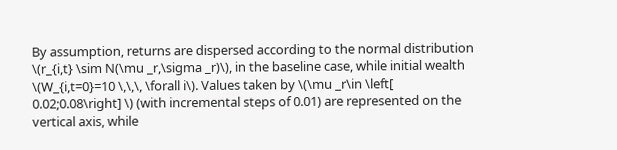By assumption, returns are dispersed according to the normal distribution \(r_{i,t} \sim N(\mu _r,\sigma _r)\), in the baseline case, while initial wealth \(W_{i,t=0}=10 \,\,\, \forall i\). Values taken by \(\mu _r\in \left[ 0.02;0.08\right] \) (with incremental steps of 0.01) are represented on the vertical axis, while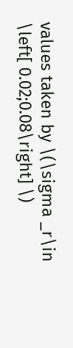values taken by \(\sigma _r\in \left[ 0.02;0.08\right] \)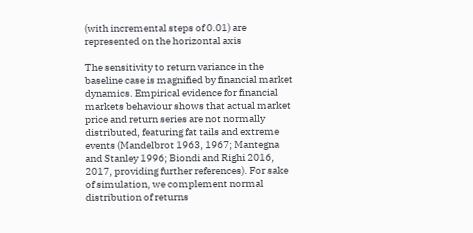(with incremental steps of 0.01) are represented on the horizontal axis

The sensitivity to return variance in the baseline case is magnified by financial market dynamics. Empirical evidence for financial markets behaviour shows that actual market price and return series are not normally distributed, featuring fat tails and extreme events (Mandelbrot 1963, 1967; Mantegna and Stanley 1996; Biondi and Righi 2016, 2017, providing further references). For sake of simulation, we complement normal distribution of returns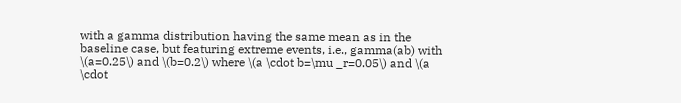with a gamma distribution having the same mean as in the baseline case, but featuring extreme events, i.e., gamma(ab) with \(a=0.25\) and \(b=0.2\) where \(a \cdot b=\mu _r=0.05\) and \(a \cdot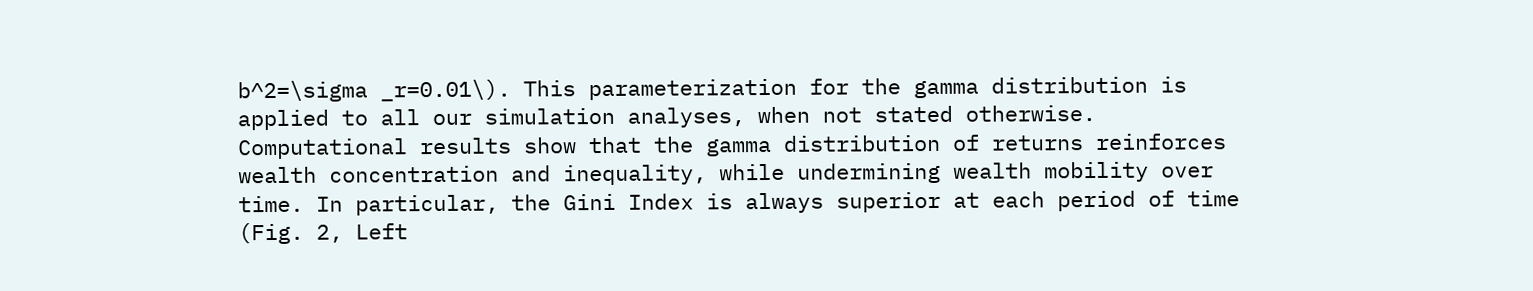b^2=\sigma _r=0.01\). This parameterization for the gamma distribution is applied to all our simulation analyses, when not stated otherwise. Computational results show that the gamma distribution of returns reinforces wealth concentration and inequality, while undermining wealth mobility over time. In particular, the Gini Index is always superior at each period of time (Fig. 2, Left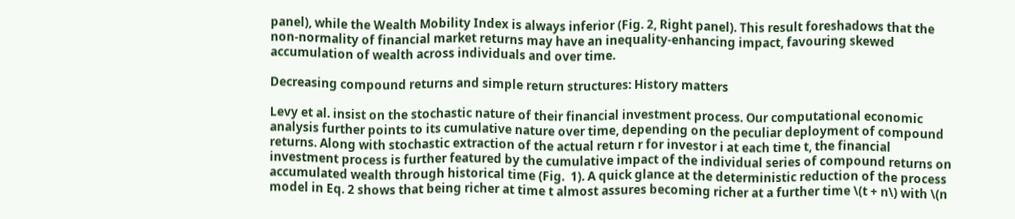panel), while the Wealth Mobility Index is always inferior (Fig. 2, Right panel). This result foreshadows that the non-normality of financial market returns may have an inequality-enhancing impact, favouring skewed accumulation of wealth across individuals and over time.

Decreasing compound returns and simple return structures: History matters

Levy et al. insist on the stochastic nature of their financial investment process. Our computational economic analysis further points to its cumulative nature over time, depending on the peculiar deployment of compound returns. Along with stochastic extraction of the actual return r for investor i at each time t, the financial investment process is further featured by the cumulative impact of the individual series of compound returns on accumulated wealth through historical time (Fig.  1). A quick glance at the deterministic reduction of the process model in Eq. 2 shows that being richer at time t almost assures becoming richer at a further time \(t + n\) with \(n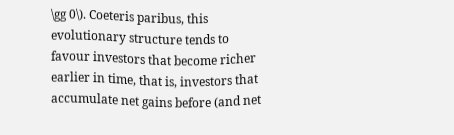\gg 0\). Coeteris paribus, this evolutionary structure tends to favour investors that become richer earlier in time, that is, investors that accumulate net gains before (and net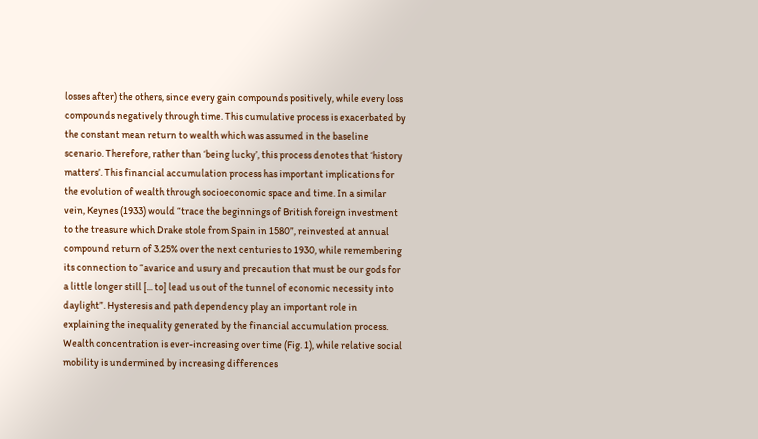losses after) the others, since every gain compounds positively, while every loss compounds negatively through time. This cumulative process is exacerbated by the constant mean return to wealth which was assumed in the baseline scenario. Therefore, rather than ‘being lucky’, this process denotes that ‘history matters’. This financial accumulation process has important implications for the evolution of wealth through socioeconomic space and time. In a similar vein, Keynes (1933) would “trace the beginnings of British foreign investment to the treasure which Drake stole from Spain in 1580”, reinvested at annual compound return of 3.25% over the next centuries to 1930, while remembering its connection to “avarice and usury and precaution that must be our gods for a little longer still [... to] lead us out of the tunnel of economic necessity into daylight”. Hysteresis and path dependency play an important role in explaining the inequality generated by the financial accumulation process. Wealth concentration is ever-increasing over time (Fig. 1), while relative social mobility is undermined by increasing differences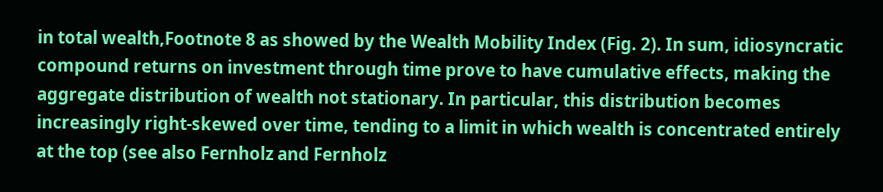in total wealth,Footnote 8 as showed by the Wealth Mobility Index (Fig. 2). In sum, idiosyncratic compound returns on investment through time prove to have cumulative effects, making the aggregate distribution of wealth not stationary. In particular, this distribution becomes increasingly right-skewed over time, tending to a limit in which wealth is concentrated entirely at the top (see also Fernholz and Fernholz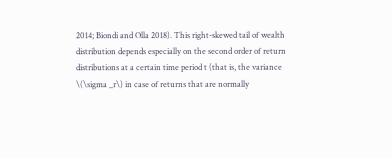2014; Biondi and Olla 2018). This right-skewed tail of wealth distribution depends especially on the second order of return distributions at a certain time period t (that is, the variance \(\sigma _r\) in case of returns that are normally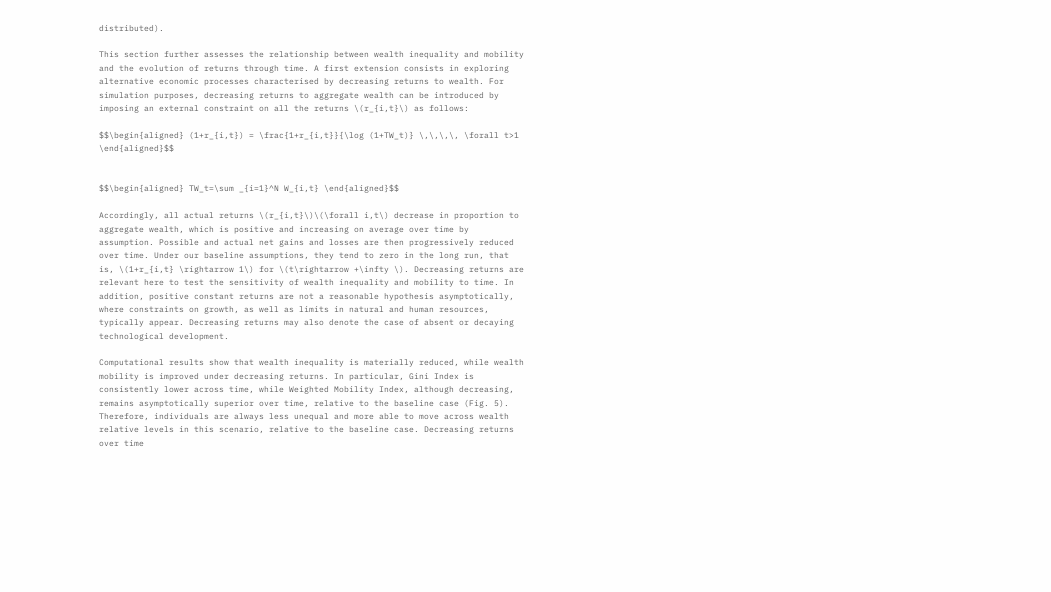distributed).

This section further assesses the relationship between wealth inequality and mobility and the evolution of returns through time. A first extension consists in exploring alternative economic processes characterised by decreasing returns to wealth. For simulation purposes, decreasing returns to aggregate wealth can be introduced by imposing an external constraint on all the returns \(r_{i,t}\) as follows:

$$\begin{aligned} (1+r_{i,t}) = \frac{1+r_{i,t}}{\log (1+TW_t)} \,\,\,\, \forall t>1 \end{aligned}$$


$$\begin{aligned} TW_t=\sum _{i=1}^N W_{i,t} \end{aligned}$$

Accordingly, all actual returns \(r_{i,t}\)\(\forall i,t\) decrease in proportion to aggregate wealth, which is positive and increasing on average over time by assumption. Possible and actual net gains and losses are then progressively reduced over time. Under our baseline assumptions, they tend to zero in the long run, that is, \(1+r_{i,t} \rightarrow 1\) for \(t\rightarrow +\infty \). Decreasing returns are relevant here to test the sensitivity of wealth inequality and mobility to time. In addition, positive constant returns are not a reasonable hypothesis asymptotically, where constraints on growth, as well as limits in natural and human resources, typically appear. Decreasing returns may also denote the case of absent or decaying technological development.

Computational results show that wealth inequality is materially reduced, while wealth mobility is improved under decreasing returns. In particular, Gini Index is consistently lower across time, while Weighted Mobility Index, although decreasing, remains asymptotically superior over time, relative to the baseline case (Fig. 5). Therefore, individuals are always less unequal and more able to move across wealth relative levels in this scenario, relative to the baseline case. Decreasing returns over time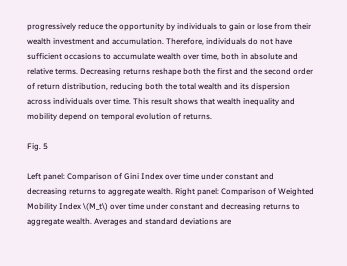progressively reduce the opportunity by individuals to gain or lose from their wealth investment and accumulation. Therefore, individuals do not have sufficient occasions to accumulate wealth over time, both in absolute and relative terms. Decreasing returns reshape both the first and the second order of return distribution, reducing both the total wealth and its dispersion across individuals over time. This result shows that wealth inequality and mobility depend on temporal evolution of returns.

Fig. 5

Left panel: Comparison of Gini Index over time under constant and decreasing returns to aggregate wealth. Right panel: Comparison of Weighted Mobility Index \(M_t\) over time under constant and decreasing returns to aggregate wealth. Averages and standard deviations are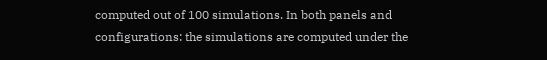computed out of 100 simulations. In both panels and configurations: the simulations are computed under the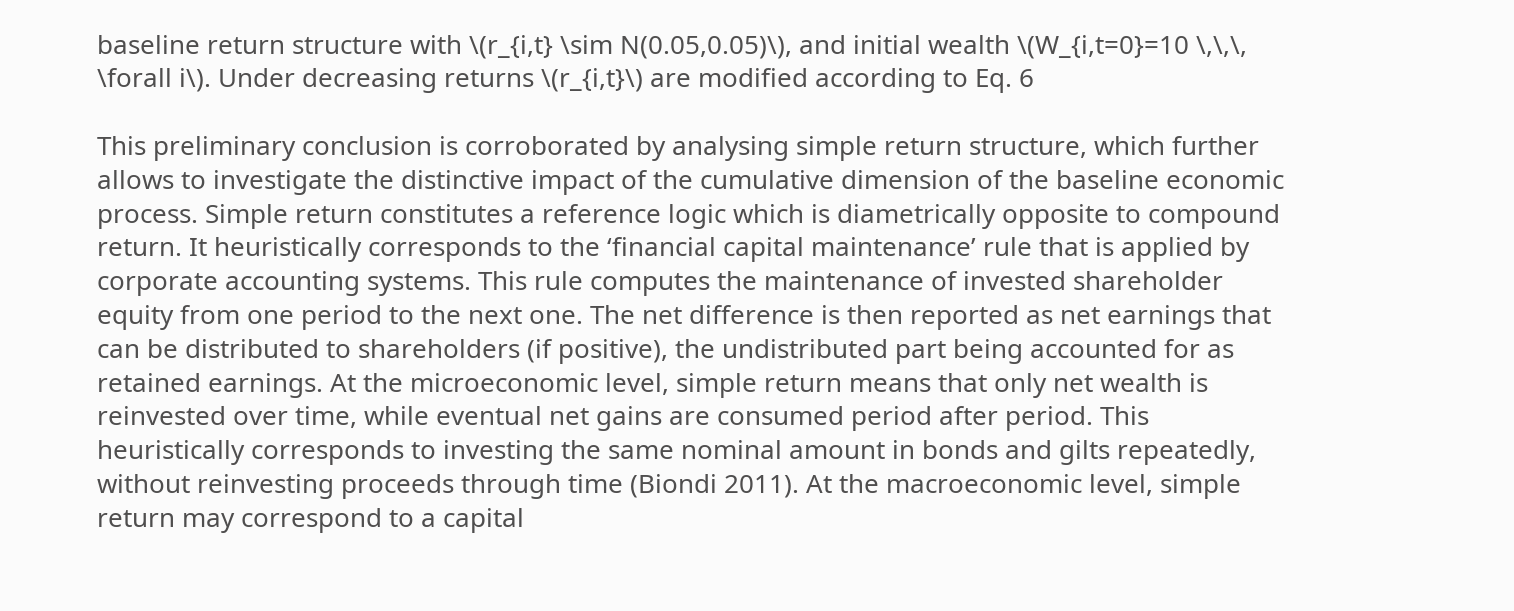baseline return structure with \(r_{i,t} \sim N(0.05,0.05)\), and initial wealth \(W_{i,t=0}=10 \,\,\, \forall i\). Under decreasing returns \(r_{i,t}\) are modified according to Eq. 6

This preliminary conclusion is corroborated by analysing simple return structure, which further allows to investigate the distinctive impact of the cumulative dimension of the baseline economic process. Simple return constitutes a reference logic which is diametrically opposite to compound return. It heuristically corresponds to the ‘financial capital maintenance’ rule that is applied by corporate accounting systems. This rule computes the maintenance of invested shareholder equity from one period to the next one. The net difference is then reported as net earnings that can be distributed to shareholders (if positive), the undistributed part being accounted for as retained earnings. At the microeconomic level, simple return means that only net wealth is reinvested over time, while eventual net gains are consumed period after period. This heuristically corresponds to investing the same nominal amount in bonds and gilts repeatedly, without reinvesting proceeds through time (Biondi 2011). At the macroeconomic level, simple return may correspond to a capital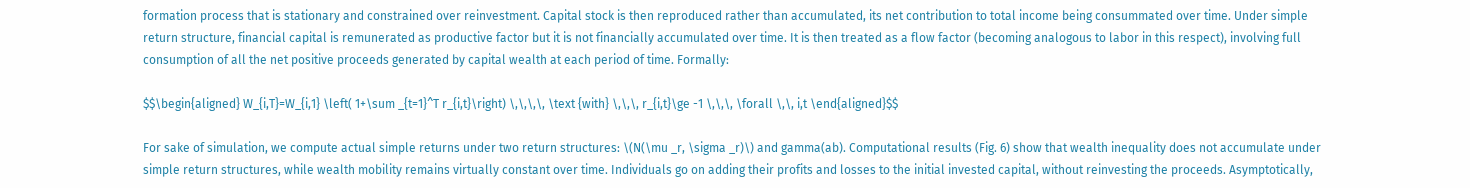formation process that is stationary and constrained over reinvestment. Capital stock is then reproduced rather than accumulated, its net contribution to total income being consummated over time. Under simple return structure, financial capital is remunerated as productive factor but it is not financially accumulated over time. It is then treated as a flow factor (becoming analogous to labor in this respect), involving full consumption of all the net positive proceeds generated by capital wealth at each period of time. Formally:

$$\begin{aligned} W_{i,T}=W_{i,1} \left( 1+\sum _{t=1}^T r_{i,t}\right) \,\,\,\, \text {with} \,\,\, r_{i,t}\ge -1 \,\,\, \forall \,\, i,t \end{aligned}$$

For sake of simulation, we compute actual simple returns under two return structures: \(N(\mu _r, \sigma _r)\) and gamma(ab). Computational results (Fig. 6) show that wealth inequality does not accumulate under simple return structures, while wealth mobility remains virtually constant over time. Individuals go on adding their profits and losses to the initial invested capital, without reinvesting the proceeds. Asymptotically,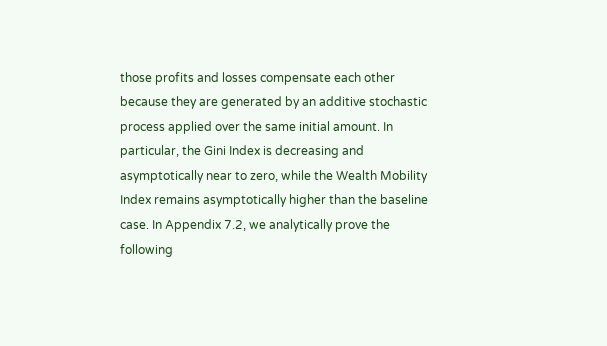those profits and losses compensate each other because they are generated by an additive stochastic process applied over the same initial amount. In particular, the Gini Index is decreasing and asymptotically near to zero, while the Wealth Mobility Index remains asymptotically higher than the baseline case. In Appendix 7.2, we analytically prove the following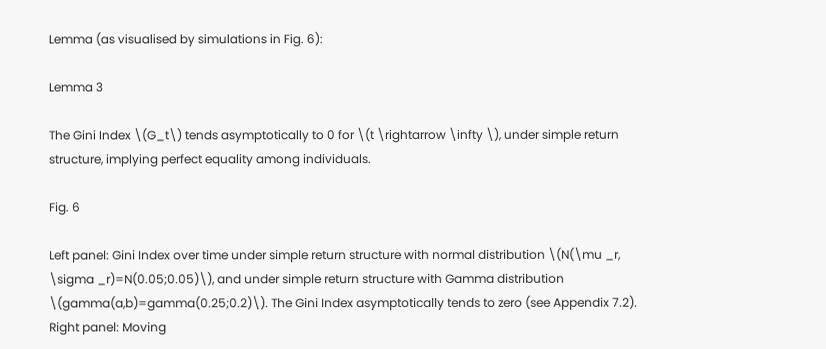Lemma (as visualised by simulations in Fig. 6):

Lemma 3

The Gini Index \(G_t\) tends asymptotically to 0 for \(t \rightarrow \infty \), under simple return structure, implying perfect equality among individuals.

Fig. 6

Left panel: Gini Index over time under simple return structure with normal distribution \(N(\mu _r, \sigma _r)=N(0.05;0.05)\), and under simple return structure with Gamma distribution \(gamma(a,b)=gamma(0.25;0.2)\). The Gini Index asymptotically tends to zero (see Appendix 7.2). Right panel: Moving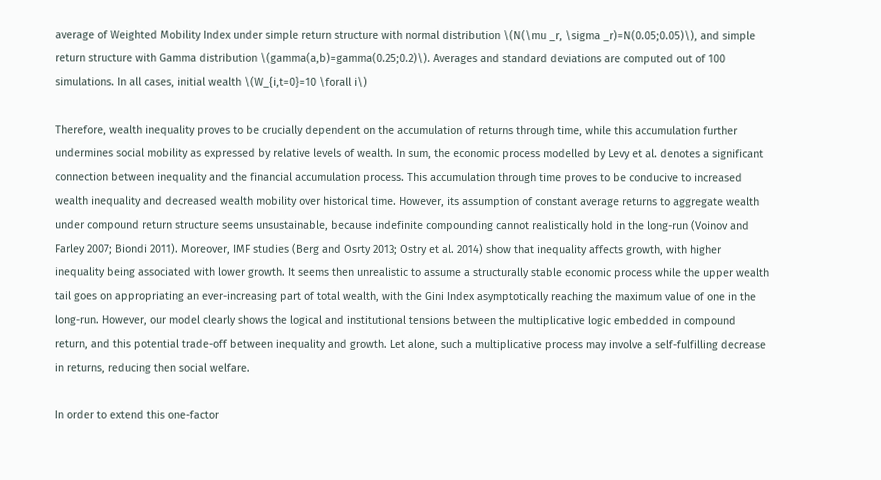average of Weighted Mobility Index under simple return structure with normal distribution \(N(\mu _r, \sigma _r)=N(0.05;0.05)\), and simple return structure with Gamma distribution \(gamma(a,b)=gamma(0.25;0.2)\). Averages and standard deviations are computed out of 100 simulations. In all cases, initial wealth \(W_{i,t=0}=10 \forall i\)

Therefore, wealth inequality proves to be crucially dependent on the accumulation of returns through time, while this accumulation further undermines social mobility as expressed by relative levels of wealth. In sum, the economic process modelled by Levy et al. denotes a significant connection between inequality and the financial accumulation process. This accumulation through time proves to be conducive to increased wealth inequality and decreased wealth mobility over historical time. However, its assumption of constant average returns to aggregate wealth under compound return structure seems unsustainable, because indefinite compounding cannot realistically hold in the long-run (Voinov and Farley 2007; Biondi 2011). Moreover, IMF studies (Berg and Osrty 2013; Ostry et al. 2014) show that inequality affects growth, with higher inequality being associated with lower growth. It seems then unrealistic to assume a structurally stable economic process while the upper wealth tail goes on appropriating an ever-increasing part of total wealth, with the Gini Index asymptotically reaching the maximum value of one in the long-run. However, our model clearly shows the logical and institutional tensions between the multiplicative logic embedded in compound return, and this potential trade-off between inequality and growth. Let alone, such a multiplicative process may involve a self-fulfilling decrease in returns, reducing then social welfare.

In order to extend this one-factor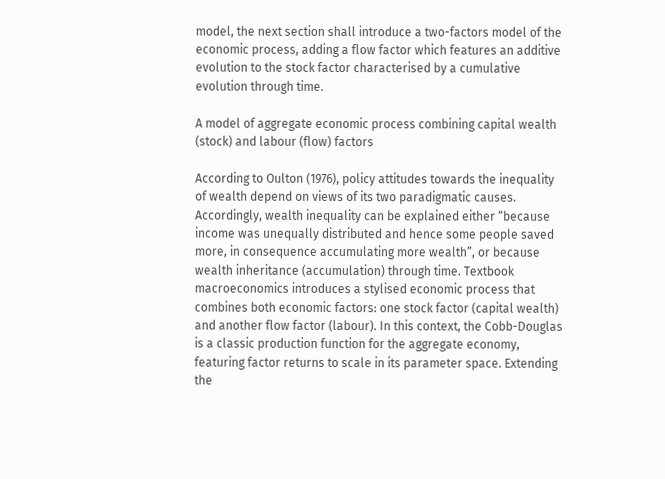model, the next section shall introduce a two-factors model of the economic process, adding a flow factor which features an additive evolution to the stock factor characterised by a cumulative evolution through time.

A model of aggregate economic process combining capital wealth (stock) and labour (flow) factors

According to Oulton (1976), policy attitudes towards the inequality of wealth depend on views of its two paradigmatic causes. Accordingly, wealth inequality can be explained either “because income was unequally distributed and hence some people saved more, in consequence accumulating more wealth”, or because wealth inheritance (accumulation) through time. Textbook macroeconomics introduces a stylised economic process that combines both economic factors: one stock factor (capital wealth) and another flow factor (labour). In this context, the Cobb-Douglas is a classic production function for the aggregate economy, featuring factor returns to scale in its parameter space. Extending the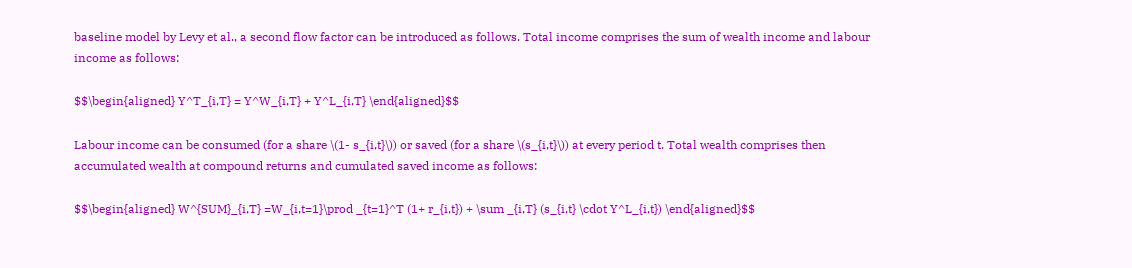baseline model by Levy et al., a second flow factor can be introduced as follows. Total income comprises the sum of wealth income and labour income as follows:

$$\begin{aligned} Y^T_{i,T} = Y^W_{i,T} + Y^L_{i,T} \end{aligned}$$

Labour income can be consumed (for a share \(1- s_{i,t}\)) or saved (for a share \(s_{i,t}\)) at every period t. Total wealth comprises then accumulated wealth at compound returns and cumulated saved income as follows:

$$\begin{aligned} W^{SUM}_{i,T} =W_{i,t=1}\prod _{t=1}^T (1+ r_{i,t}) + \sum _{i,T} (s_{i,t} \cdot Y^L_{i,t}) \end{aligned}$$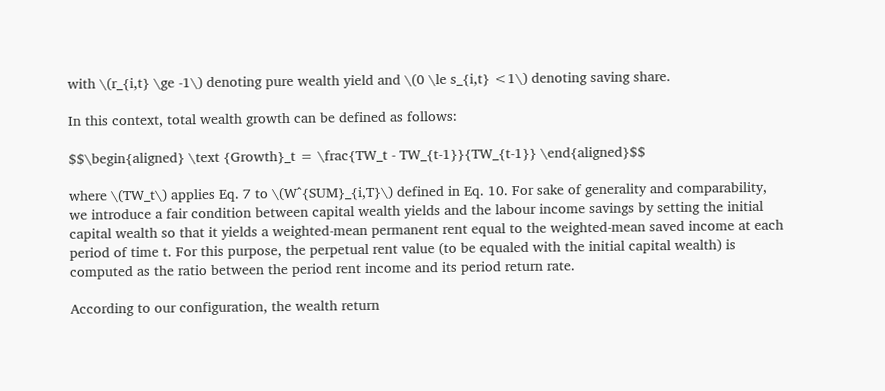with \(r_{i,t} \ge -1\) denoting pure wealth yield and \(0 \le s_{i,t} <1\) denoting saving share.

In this context, total wealth growth can be defined as follows:

$$\begin{aligned} \text {Growth}_t = \frac{TW_t - TW_{t-1}}{TW_{t-1}} \end{aligned}$$

where \(TW_t\) applies Eq. 7 to \(W^{SUM}_{i,T}\) defined in Eq. 10. For sake of generality and comparability, we introduce a fair condition between capital wealth yields and the labour income savings by setting the initial capital wealth so that it yields a weighted-mean permanent rent equal to the weighted-mean saved income at each period of time t. For this purpose, the perpetual rent value (to be equaled with the initial capital wealth) is computed as the ratio between the period rent income and its period return rate.

According to our configuration, the wealth return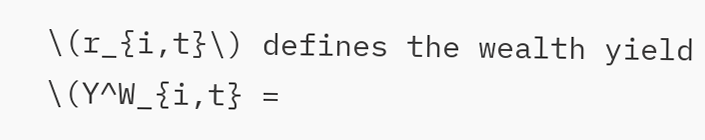\(r_{i,t}\) defines the wealth yield \(Y^W_{i,t} =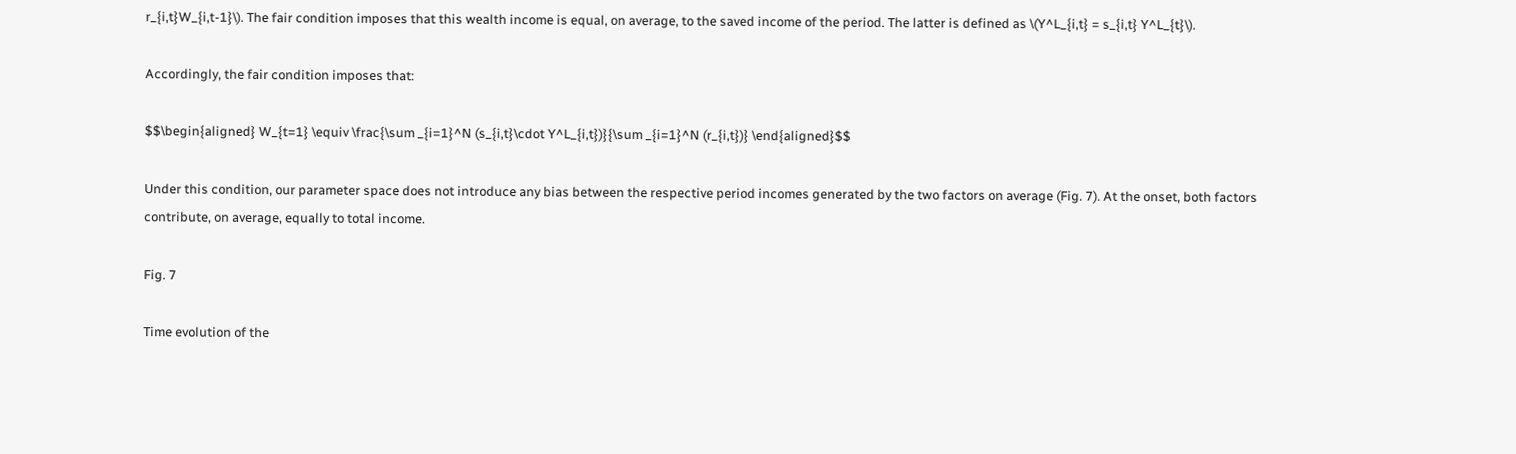r_{i,t}W_{i,t-1}\). The fair condition imposes that this wealth income is equal, on average, to the saved income of the period. The latter is defined as \(Y^L_{i,t} = s_{i,t} Y^L_{t}\).

Accordingly, the fair condition imposes that:

$$\begin{aligned} W_{t=1} \equiv \frac{\sum _{i=1}^N (s_{i,t}\cdot Y^L_{i,t})}{\sum _{i=1}^N (r_{i,t})} \end{aligned}$$

Under this condition, our parameter space does not introduce any bias between the respective period incomes generated by the two factors on average (Fig. 7). At the onset, both factors contribute, on average, equally to total income.

Fig. 7

Time evolution of the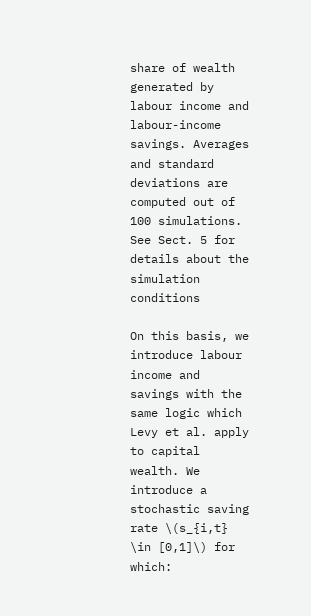share of wealth generated by labour income and labour-income savings. Averages and standard deviations are computed out of 100 simulations. See Sect. 5 for details about the simulation conditions

On this basis, we introduce labour income and savings with the same logic which Levy et al. apply to capital wealth. We introduce a stochastic saving rate \(s_{i,t} \in [0,1]\) for which: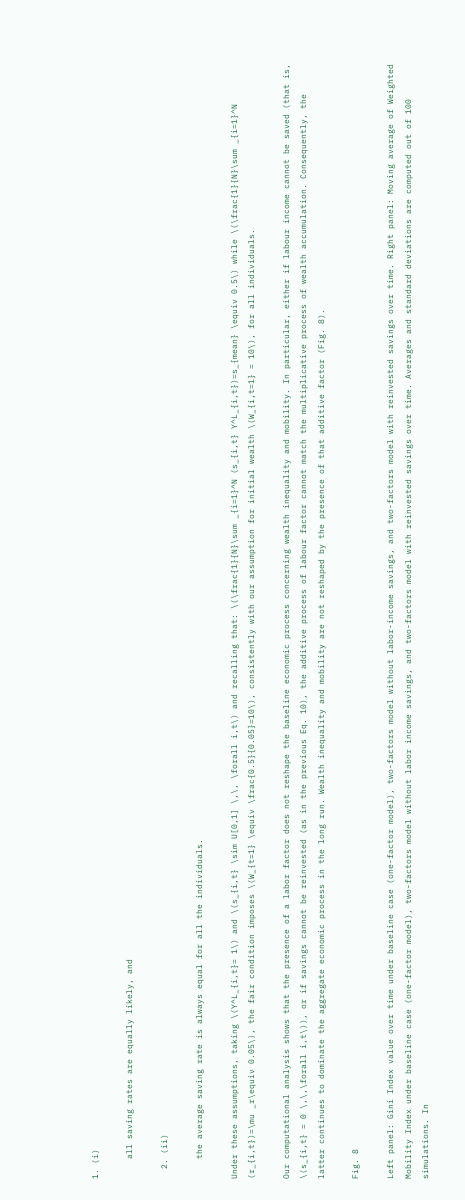1. (i)

    all saving rates are equally likely, and

  2. (ii)

    the average saving rate is always equal for all the individuals.

Under these assumptions, taking \(Y^L_{i,t}= 1\) and \(s_{i,t} \sim U[0,1] \,\, \forall i,t\) and recalling that: \(\frac{1}{N}\sum _{i=1}^N (s_{i,t} Y^L_{i,t})=s_{mean} \equiv 0.5\) while \(\frac{1}{N}\sum _{i=1}^N (r_{i,t})=\mu _r\equiv 0.05\), the fair condition imposes \(W_{t=1} \equiv \frac{0.5}{0.05}=10\), consistently with our assumption for initial wealth \(W_{i,t=1} = 10\), for all individuals.

Our computational analysis shows that the presence of a labor factor does not reshape the baseline economic process concerning wealth inequality and mobility. In particular, either if labour income cannot be saved (that is, \(s_{i,t} = 0 \,\,\forall i,t\)), or if savings cannot be reinvested (as in the previous Eq. 10), the additive process of labour factor cannot match the multiplicative process of wealth accumulation. Consequently, the latter continues to dominate the aggregate economic process in the long run. Wealth inequality and mobility are not reshaped by the presence of that additive factor (Fig. 8).

Fig. 8

Left panel: Gini Index value over time under baseline case (one-factor model), two-factors model without labor-income savings, and two-factors model with reinvested savings over time. Right panel: Moving average of Weighted Mobility Index under baseline case (one-factor model), two-factors model without labor income savings, and two-factors model with reinvested savings over time. Averages and standard deviations are computed out of 100 simulations. In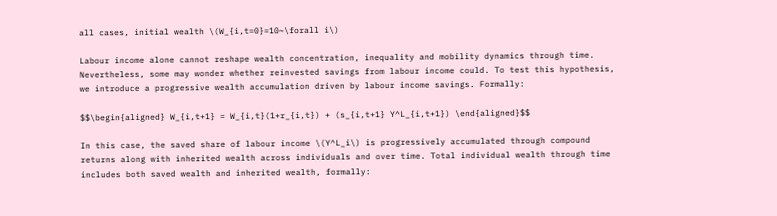all cases, initial wealth \(W_{i,t=0}=10~\forall i\)

Labour income alone cannot reshape wealth concentration, inequality and mobility dynamics through time. Nevertheless, some may wonder whether reinvested savings from labour income could. To test this hypothesis, we introduce a progressive wealth accumulation driven by labour income savings. Formally:

$$\begin{aligned} W_{i,t+1} = W_{i,t}(1+r_{i,t}) + (s_{i,t+1} Y^L_{i,t+1}) \end{aligned}$$

In this case, the saved share of labour income \(Y^L_i\) is progressively accumulated through compound returns along with inherited wealth across individuals and over time. Total individual wealth through time includes both saved wealth and inherited wealth, formally: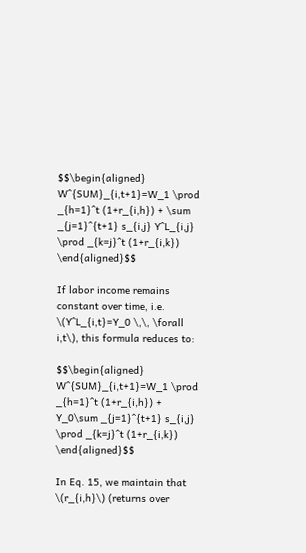$$\begin{aligned} W^{SUM}_{i,t+1}=W_1 \prod _{h=1}^t (1+r_{i,h}) + \sum _{j=1}^{t+1} s_{i,j} Y^L_{i,j} \prod _{k=j}^t (1+r_{i,k}) \end{aligned}$$

If labor income remains constant over time, i.e. \(Y^L_{i,t}=Y_0 \,\, \forall i,t\), this formula reduces to:

$$\begin{aligned} W^{SUM}_{i,t+1}=W_1 \prod _{h=1}^t (1+r_{i,h}) + Y_0\sum _{j=1}^{t+1} s_{i,j} \prod _{k=j}^t (1+r_{i,k}) \end{aligned}$$

In Eq. 15, we maintain that \(r_{i,h}\) (returns over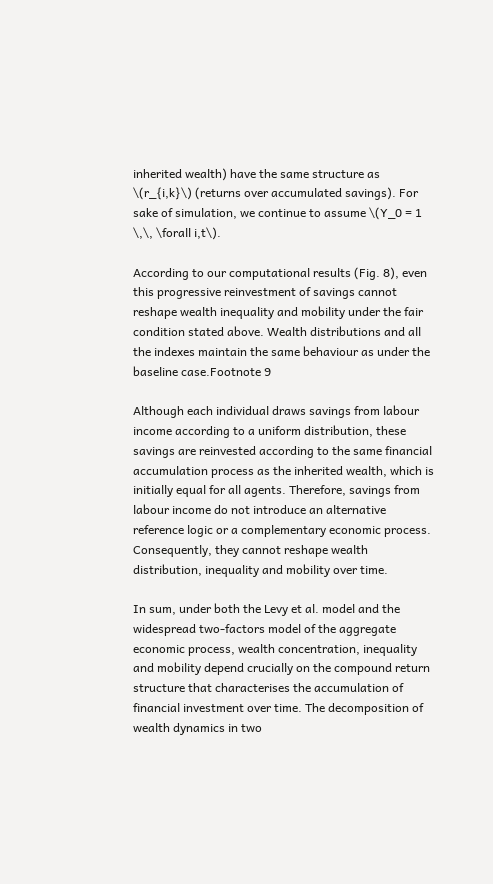inherited wealth) have the same structure as \(r_{i,k}\) (returns over accumulated savings). For sake of simulation, we continue to assume \(Y_0 = 1 \,\, \forall i,t\).

According to our computational results (Fig. 8), even this progressive reinvestment of savings cannot reshape wealth inequality and mobility under the fair condition stated above. Wealth distributions and all the indexes maintain the same behaviour as under the baseline case.Footnote 9

Although each individual draws savings from labour income according to a uniform distribution, these savings are reinvested according to the same financial accumulation process as the inherited wealth, which is initially equal for all agents. Therefore, savings from labour income do not introduce an alternative reference logic or a complementary economic process. Consequently, they cannot reshape wealth distribution, inequality and mobility over time.

In sum, under both the Levy et al. model and the widespread two-factors model of the aggregate economic process, wealth concentration, inequality and mobility depend crucially on the compound return structure that characterises the accumulation of financial investment over time. The decomposition of wealth dynamics in two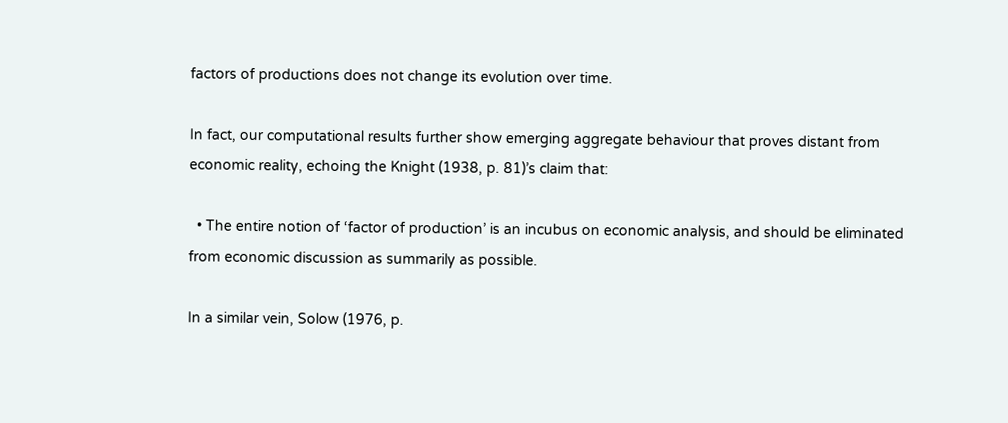factors of productions does not change its evolution over time.

In fact, our computational results further show emerging aggregate behaviour that proves distant from economic reality, echoing the Knight (1938, p. 81)’s claim that:

  • The entire notion of ‘factor of production’ is an incubus on economic analysis, and should be eliminated from economic discussion as summarily as possible.

In a similar vein, Solow (1976, p.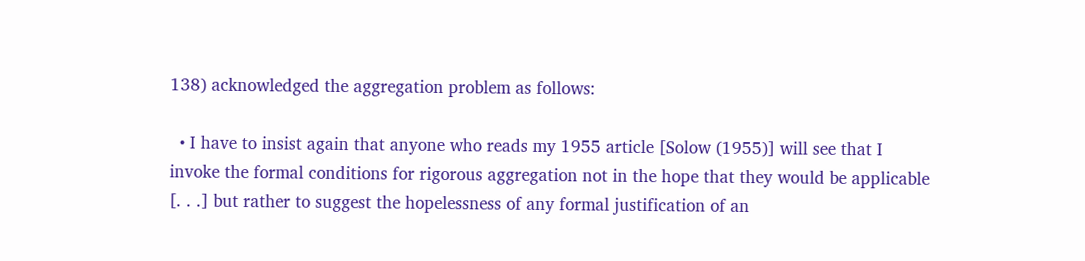138) acknowledged the aggregation problem as follows:

  • I have to insist again that anyone who reads my 1955 article [Solow (1955)] will see that I invoke the formal conditions for rigorous aggregation not in the hope that they would be applicable [. . .] but rather to suggest the hopelessness of any formal justification of an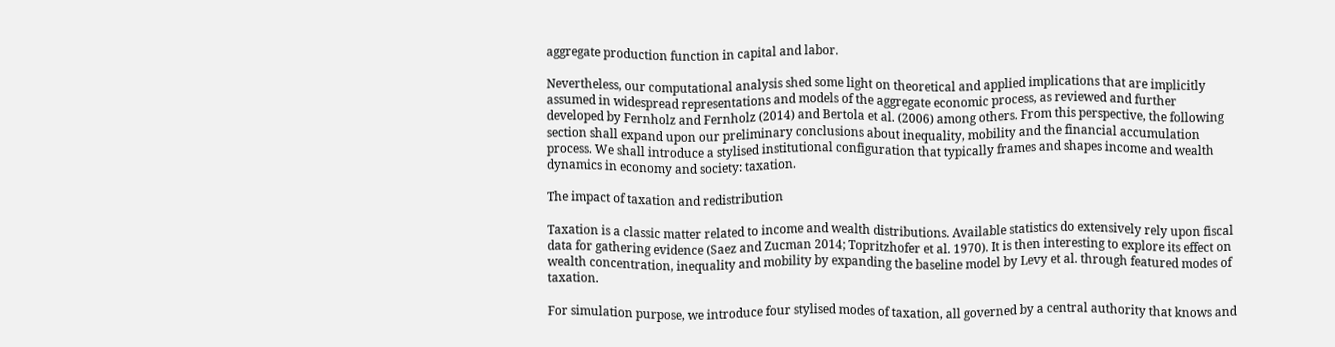aggregate production function in capital and labor.

Nevertheless, our computational analysis shed some light on theoretical and applied implications that are implicitly assumed in widespread representations and models of the aggregate economic process, as reviewed and further developed by Fernholz and Fernholz (2014) and Bertola et al. (2006) among others. From this perspective, the following section shall expand upon our preliminary conclusions about inequality, mobility and the financial accumulation process. We shall introduce a stylised institutional configuration that typically frames and shapes income and wealth dynamics in economy and society: taxation.

The impact of taxation and redistribution

Taxation is a classic matter related to income and wealth distributions. Available statistics do extensively rely upon fiscal data for gathering evidence (Saez and Zucman 2014; Topritzhofer et al. 1970). It is then interesting to explore its effect on wealth concentration, inequality and mobility by expanding the baseline model by Levy et al. through featured modes of taxation.

For simulation purpose, we introduce four stylised modes of taxation, all governed by a central authority that knows and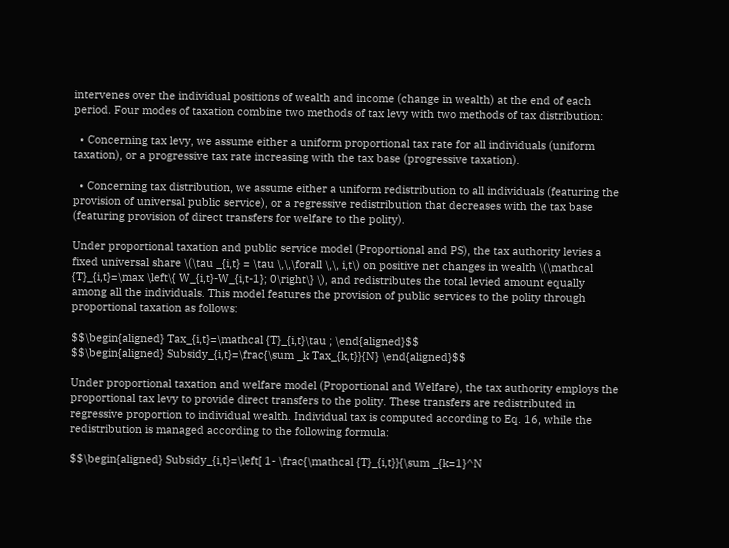intervenes over the individual positions of wealth and income (change in wealth) at the end of each period. Four modes of taxation combine two methods of tax levy with two methods of tax distribution:

  • Concerning tax levy, we assume either a uniform proportional tax rate for all individuals (uniform taxation), or a progressive tax rate increasing with the tax base (progressive taxation).

  • Concerning tax distribution, we assume either a uniform redistribution to all individuals (featuring the provision of universal public service), or a regressive redistribution that decreases with the tax base (featuring provision of direct transfers for welfare to the polity).

Under proportional taxation and public service model (Proportional and PS), the tax authority levies a fixed universal share \(\tau _{i,t} = \tau \,\,\forall \,\, i,t\) on positive net changes in wealth \(\mathcal {T}_{i,t}=\max \left\{ W_{i,t}-W_{i,t-1}; 0\right\} \), and redistributes the total levied amount equally among all the individuals. This model features the provision of public services to the polity through proportional taxation as follows:

$$\begin{aligned} Tax_{i,t}=\mathcal {T}_{i,t}\tau ; \end{aligned}$$
$$\begin{aligned} Subsidy_{i,t}=\frac{\sum _k Tax_{k,t}}{N} \end{aligned}$$

Under proportional taxation and welfare model (Proportional and Welfare), the tax authority employs the proportional tax levy to provide direct transfers to the polity. These transfers are redistributed in regressive proportion to individual wealth. Individual tax is computed according to Eq. 16, while the redistribution is managed according to the following formula:

$$\begin{aligned} Subsidy_{i,t}=\left[ 1- \frac{\mathcal {T}_{i,t}}{\sum _{k=1}^N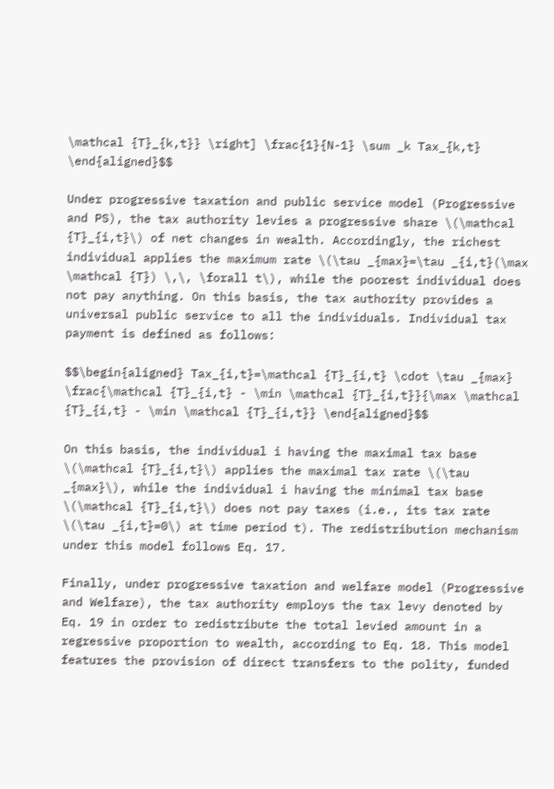\mathcal {T}_{k,t}} \right] \frac{1}{N-1} \sum _k Tax_{k,t} \end{aligned}$$

Under progressive taxation and public service model (Progressive and PS), the tax authority levies a progressive share \(\mathcal {T}_{i,t}\) of net changes in wealth. Accordingly, the richest individual applies the maximum rate \(\tau _{max}=\tau _{i,t}(\max \mathcal {T}) \,\, \forall t\), while the poorest individual does not pay anything. On this basis, the tax authority provides a universal public service to all the individuals. Individual tax payment is defined as follows:

$$\begin{aligned} Tax_{i,t}=\mathcal {T}_{i,t} \cdot \tau _{max} \frac{\mathcal {T}_{i,t} - \min \mathcal {T}_{i,t}}{\max \mathcal {T}_{i,t} - \min \mathcal {T}_{i,t}} \end{aligned}$$

On this basis, the individual i having the maximal tax base \(\mathcal {T}_{i,t}\) applies the maximal tax rate \(\tau _{max}\), while the individual i having the minimal tax base \(\mathcal {T}_{i,t}\) does not pay taxes (i.e., its tax rate \(\tau _{i,t}=0\) at time period t). The redistribution mechanism under this model follows Eq. 17.

Finally, under progressive taxation and welfare model (Progressive and Welfare), the tax authority employs the tax levy denoted by Eq. 19 in order to redistribute the total levied amount in a regressive proportion to wealth, according to Eq. 18. This model features the provision of direct transfers to the polity, funded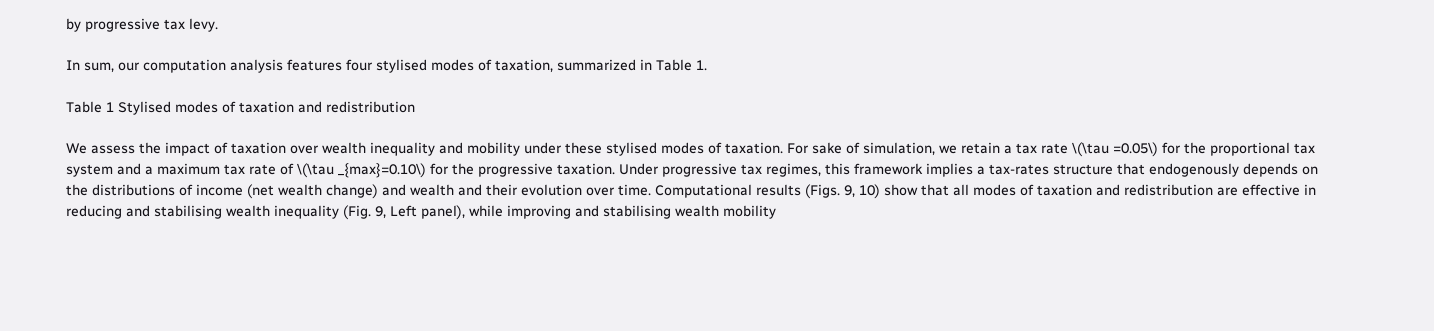by progressive tax levy.

In sum, our computation analysis features four stylised modes of taxation, summarized in Table 1.

Table 1 Stylised modes of taxation and redistribution

We assess the impact of taxation over wealth inequality and mobility under these stylised modes of taxation. For sake of simulation, we retain a tax rate \(\tau =0.05\) for the proportional tax system and a maximum tax rate of \(\tau _{max}=0.10\) for the progressive taxation. Under progressive tax regimes, this framework implies a tax-rates structure that endogenously depends on the distributions of income (net wealth change) and wealth and their evolution over time. Computational results (Figs. 9, 10) show that all modes of taxation and redistribution are effective in reducing and stabilising wealth inequality (Fig. 9, Left panel), while improving and stabilising wealth mobility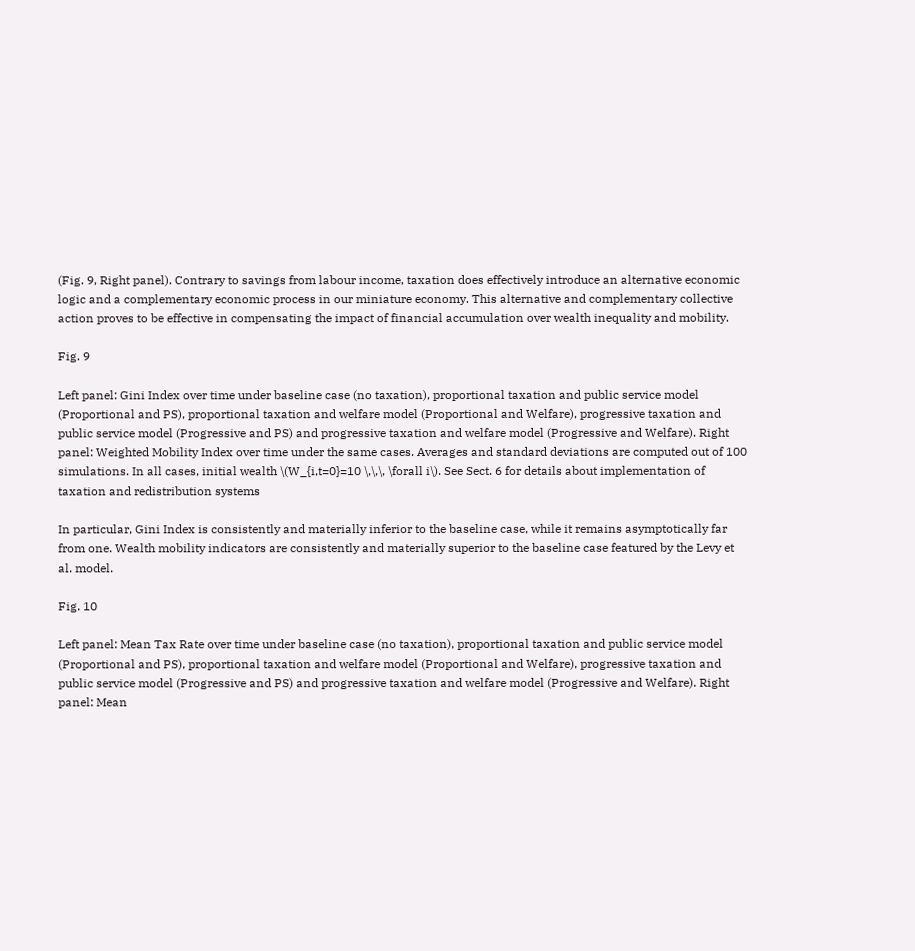(Fig. 9, Right panel). Contrary to savings from labour income, taxation does effectively introduce an alternative economic logic and a complementary economic process in our miniature economy. This alternative and complementary collective action proves to be effective in compensating the impact of financial accumulation over wealth inequality and mobility.

Fig. 9

Left panel: Gini Index over time under baseline case (no taxation), proportional taxation and public service model (Proportional and PS), proportional taxation and welfare model (Proportional and Welfare), progressive taxation and public service model (Progressive and PS) and progressive taxation and welfare model (Progressive and Welfare). Right panel: Weighted Mobility Index over time under the same cases. Averages and standard deviations are computed out of 100 simulations. In all cases, initial wealth \(W_{i,t=0}=10 \,\,\, \forall i\). See Sect. 6 for details about implementation of taxation and redistribution systems

In particular, Gini Index is consistently and materially inferior to the baseline case, while it remains asymptotically far from one. Wealth mobility indicators are consistently and materially superior to the baseline case featured by the Levy et al. model.

Fig. 10

Left panel: Mean Tax Rate over time under baseline case (no taxation), proportional taxation and public service model (Proportional and PS), proportional taxation and welfare model (Proportional and Welfare), progressive taxation and public service model (Progressive and PS) and progressive taxation and welfare model (Progressive and Welfare). Right panel: Mean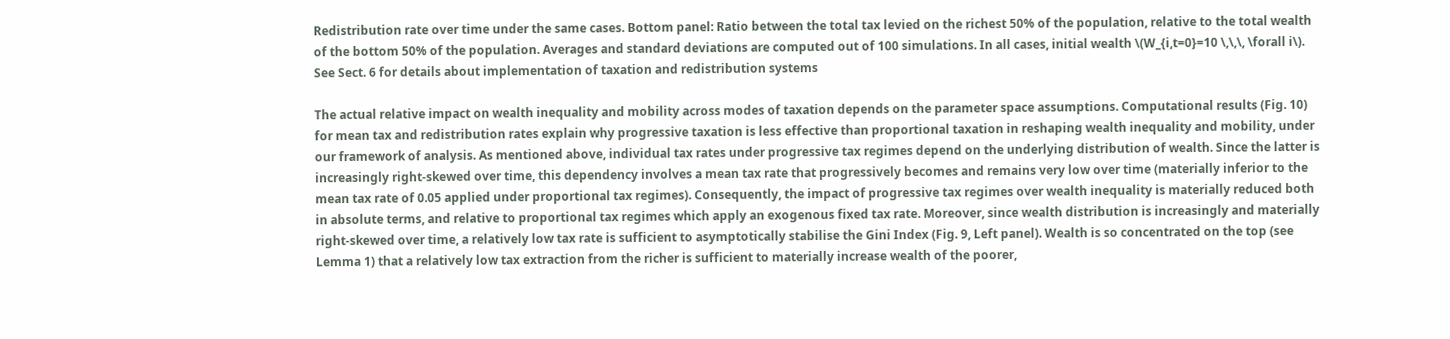Redistribution rate over time under the same cases. Bottom panel: Ratio between the total tax levied on the richest 50% of the population, relative to the total wealth of the bottom 50% of the population. Averages and standard deviations are computed out of 100 simulations. In all cases, initial wealth \(W_{i,t=0}=10 \,\,\, \forall i\). See Sect. 6 for details about implementation of taxation and redistribution systems

The actual relative impact on wealth inequality and mobility across modes of taxation depends on the parameter space assumptions. Computational results (Fig. 10) for mean tax and redistribution rates explain why progressive taxation is less effective than proportional taxation in reshaping wealth inequality and mobility, under our framework of analysis. As mentioned above, individual tax rates under progressive tax regimes depend on the underlying distribution of wealth. Since the latter is increasingly right-skewed over time, this dependency involves a mean tax rate that progressively becomes and remains very low over time (materially inferior to the mean tax rate of 0.05 applied under proportional tax regimes). Consequently, the impact of progressive tax regimes over wealth inequality is materially reduced both in absolute terms, and relative to proportional tax regimes which apply an exogenous fixed tax rate. Moreover, since wealth distribution is increasingly and materially right-skewed over time, a relatively low tax rate is sufficient to asymptotically stabilise the Gini Index (Fig. 9, Left panel). Wealth is so concentrated on the top (see Lemma 1) that a relatively low tax extraction from the richer is sufficient to materially increase wealth of the poorer,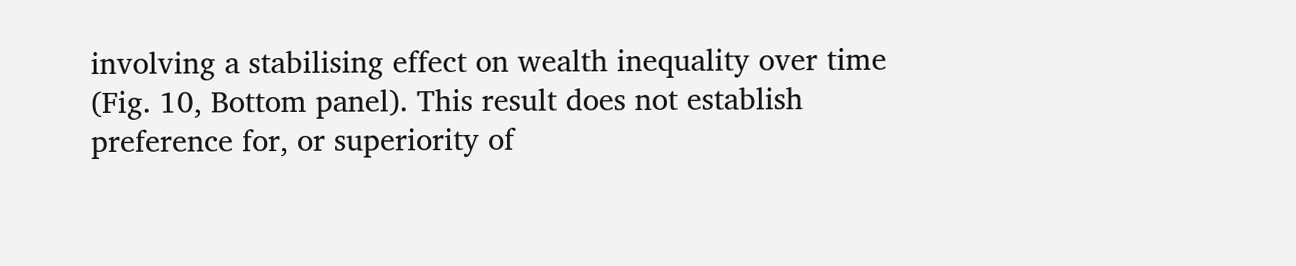involving a stabilising effect on wealth inequality over time (Fig. 10, Bottom panel). This result does not establish preference for, or superiority of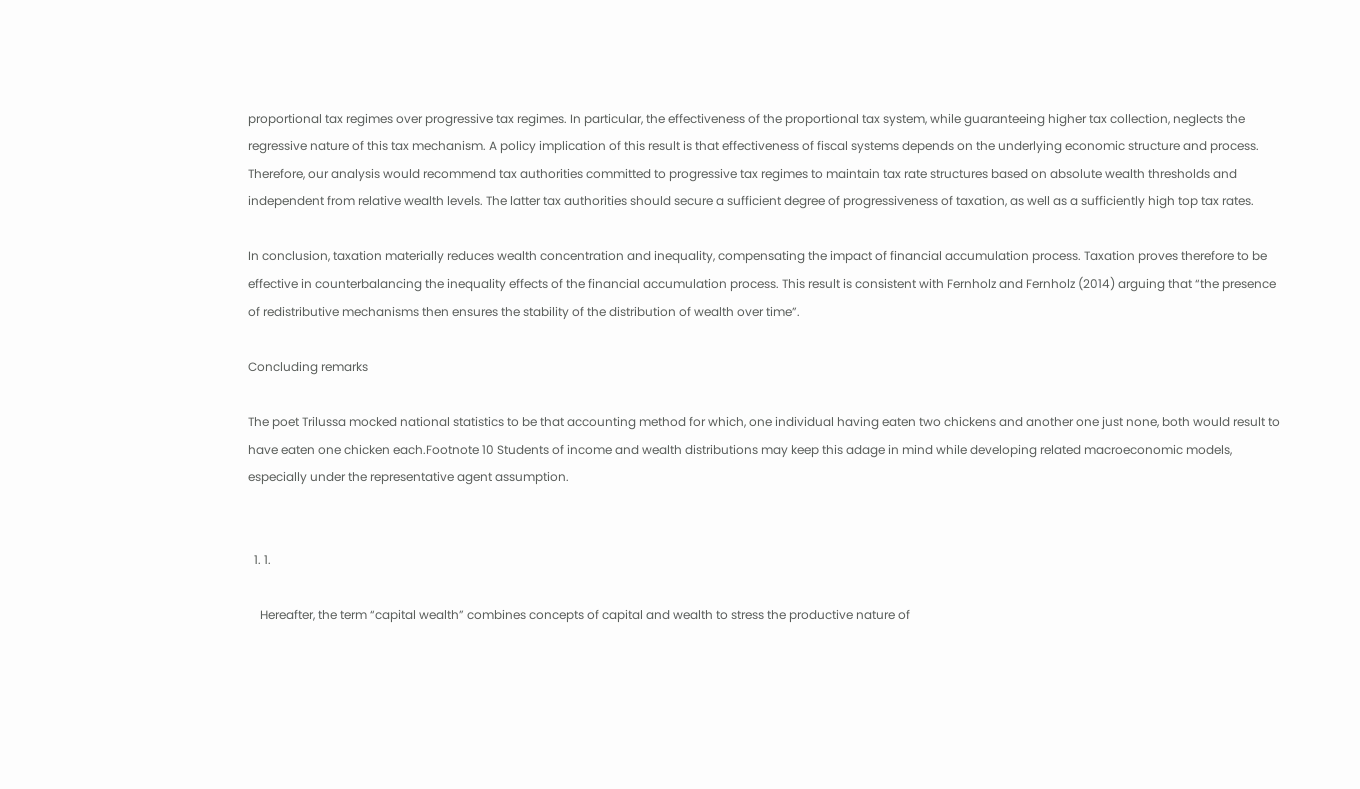proportional tax regimes over progressive tax regimes. In particular, the effectiveness of the proportional tax system, while guaranteeing higher tax collection, neglects the regressive nature of this tax mechanism. A policy implication of this result is that effectiveness of fiscal systems depends on the underlying economic structure and process. Therefore, our analysis would recommend tax authorities committed to progressive tax regimes to maintain tax rate structures based on absolute wealth thresholds and independent from relative wealth levels. The latter tax authorities should secure a sufficient degree of progressiveness of taxation, as well as a sufficiently high top tax rates.

In conclusion, taxation materially reduces wealth concentration and inequality, compensating the impact of financial accumulation process. Taxation proves therefore to be effective in counterbalancing the inequality effects of the financial accumulation process. This result is consistent with Fernholz and Fernholz (2014) arguing that “the presence of redistributive mechanisms then ensures the stability of the distribution of wealth over time”.

Concluding remarks

The poet Trilussa mocked national statistics to be that accounting method for which, one individual having eaten two chickens and another one just none, both would result to have eaten one chicken each.Footnote 10 Students of income and wealth distributions may keep this adage in mind while developing related macroeconomic models, especially under the representative agent assumption.


  1. 1.

    Hereafter, the term “capital wealth” combines concepts of capital and wealth to stress the productive nature of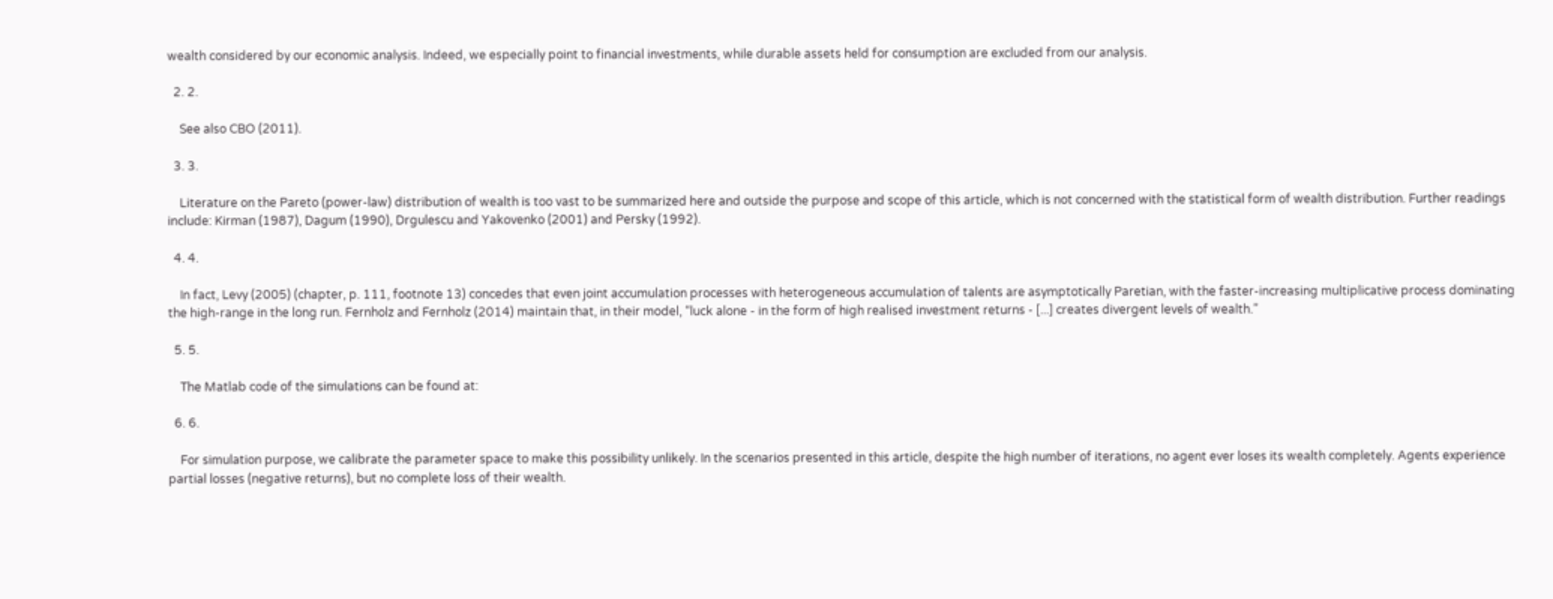wealth considered by our economic analysis. Indeed, we especially point to financial investments, while durable assets held for consumption are excluded from our analysis.

  2. 2.

    See also CBO (2011).

  3. 3.

    Literature on the Pareto (power-law) distribution of wealth is too vast to be summarized here and outside the purpose and scope of this article, which is not concerned with the statistical form of wealth distribution. Further readings include: Kirman (1987), Dagum (1990), Drgulescu and Yakovenko (2001) and Persky (1992).

  4. 4.

    In fact, Levy (2005) (chapter, p. 111, footnote 13) concedes that even joint accumulation processes with heterogeneous accumulation of talents are asymptotically Paretian, with the faster-increasing multiplicative process dominating the high-range in the long run. Fernholz and Fernholz (2014) maintain that, in their model, “luck alone - in the form of high realised investment returns - [...] creates divergent levels of wealth.”

  5. 5.

    The Matlab code of the simulations can be found at:

  6. 6.

    For simulation purpose, we calibrate the parameter space to make this possibility unlikely. In the scenarios presented in this article, despite the high number of iterations, no agent ever loses its wealth completely. Agents experience partial losses (negative returns), but no complete loss of their wealth.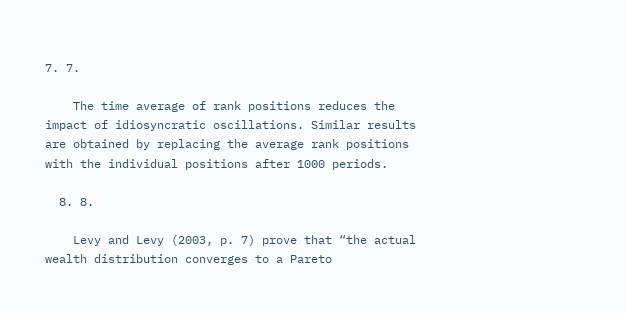7. 7.

    The time average of rank positions reduces the impact of idiosyncratic oscillations. Similar results are obtained by replacing the average rank positions with the individual positions after 1000 periods.

  8. 8.

    Levy and Levy (2003, p. 7) prove that “the actual wealth distribution converges to a Pareto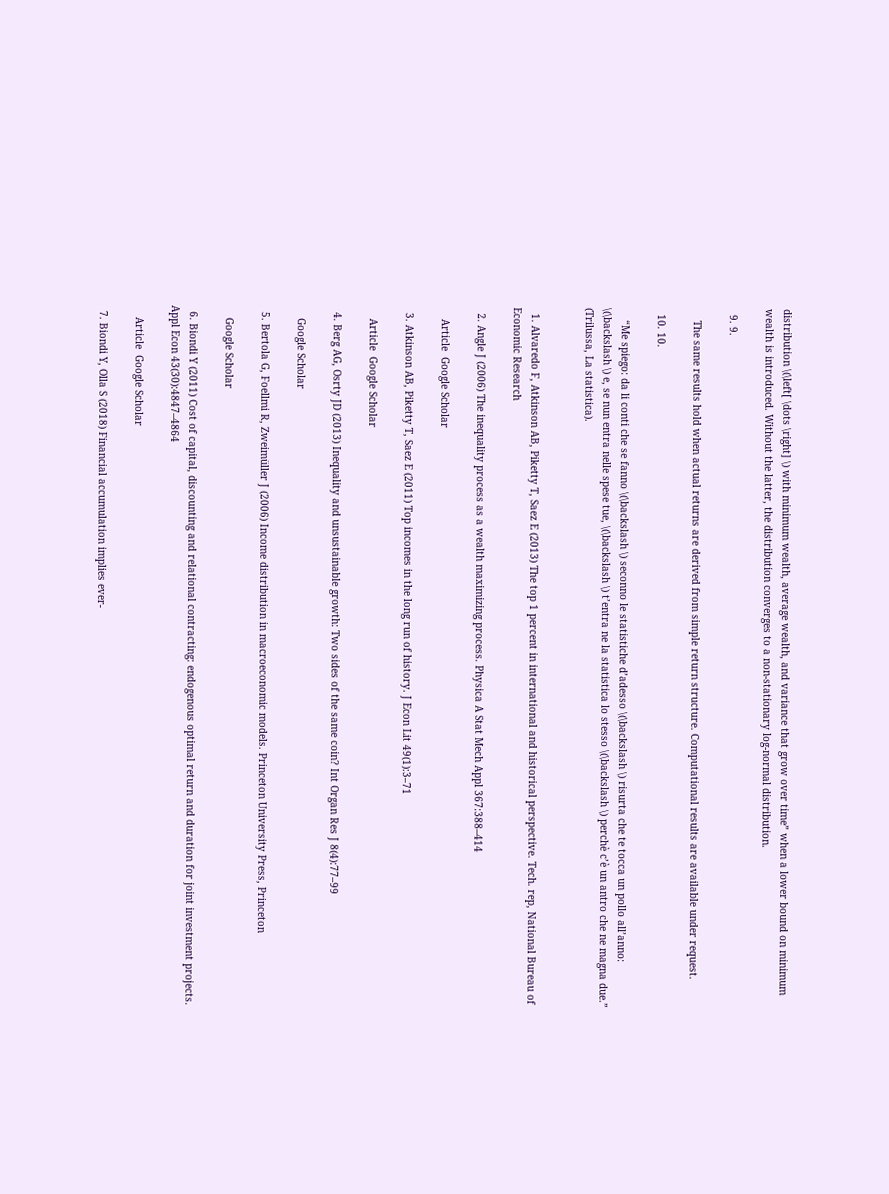distribution \(\left[ \dots \right] \) with minimum wealth, average wealth, and variance that grow over time” when a lower bound on minimum wealth is introduced. Without the latter, the distribution converges to a non-stationary log-normal distribution.

  9. 9.

    The same results hold when actual returns are derived from simple return structure. Computational results are available under request.

  10. 10.

    “Me spiego: da li conti che se fanno \(\backslash \) seconno le statistiche d’adesso \(\backslash \) risurta che te tocca un pollo all’anno: \(\backslash \) e, se nun entra nelle spese tue, \(\backslash \) t’entra ne la statistica lo stesso \(\backslash \) perchè c’è un antro che ne magna due.” (Trilussa, La statistica).


  1. Alvaredo F, Atkinson AB, Piketty T, Saez E (2013) The top 1 percent in international and historical perspective. Tech. rep, National Bureau of Economic Research

  2. Angle J (2006) The inequality process as a wealth maximizing process. Physica A Stat Mech Appl 367:388–414

    Article  Google Scholar

  3. Atkinson AB, Piketty T, Saez E (2011) Top incomes in the long run of history. J Econ Lit 49(1):3–71

    Article  Google Scholar

  4. Berg AG, Osrty JD (2013) Inequality and unsustainable growth: Two sides of the same coin? Int Organ Res J 8(4):77–99

    Google Scholar

  5. Bertola G, Foellmi R, Zweimüller J (2006) Income distribution in macroeconomic models. Princeton University Press, Princeton

    Google Scholar

  6. Biondi Y (2011) Cost of capital, discounting and relational contracting: endogenous optimal return and duration for joint investment projects. Appl Econ 43(30):4847–4864

    Article  Google Scholar

  7. Biondi Y, Olla S (2018) Financial accumulation implies ever-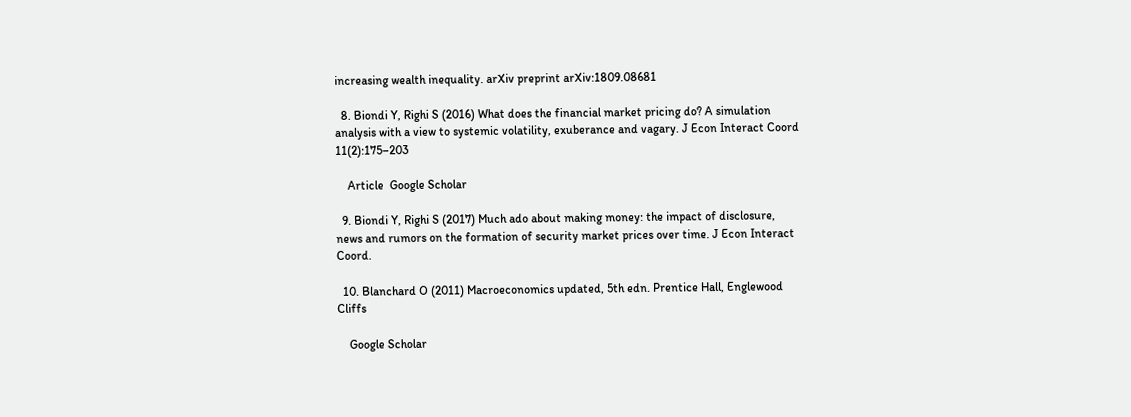increasing wealth inequality. arXiv preprint arXiv:1809.08681

  8. Biondi Y, Righi S (2016) What does the financial market pricing do? A simulation analysis with a view to systemic volatility, exuberance and vagary. J Econ Interact Coord 11(2):175–203

    Article  Google Scholar

  9. Biondi Y, Righi S (2017) Much ado about making money: the impact of disclosure, news and rumors on the formation of security market prices over time. J Econ Interact Coord.

  10. Blanchard O (2011) Macroeconomics updated, 5th edn. Prentice Hall, Englewood Cliffs

    Google Scholar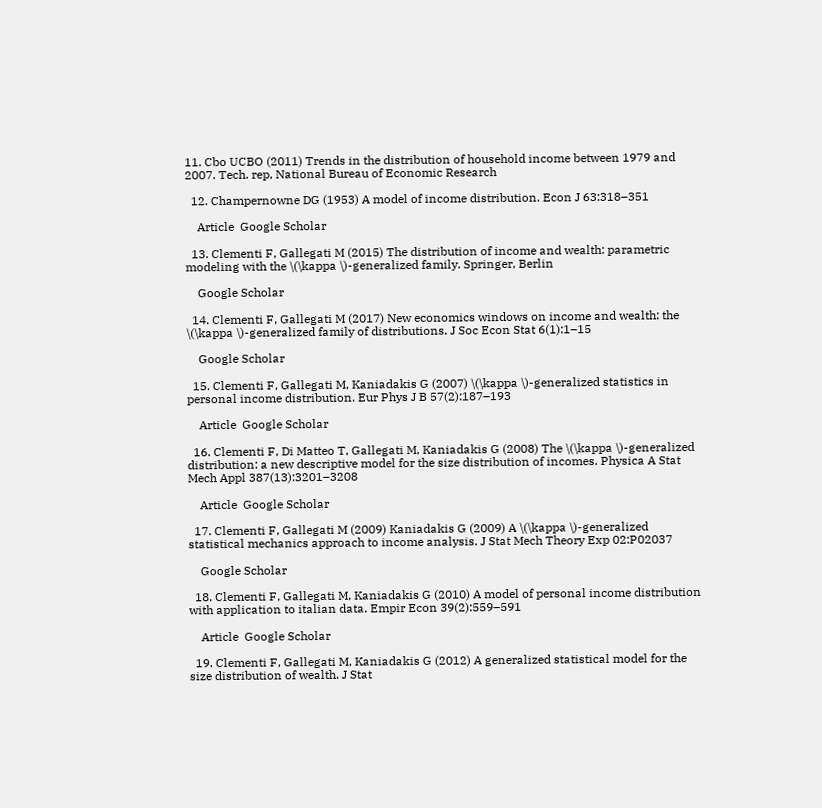11. Cbo UCBO (2011) Trends in the distribution of household income between 1979 and 2007. Tech. rep, National Bureau of Economic Research

  12. Champernowne DG (1953) A model of income distribution. Econ J 63:318–351

    Article  Google Scholar

  13. Clementi F, Gallegati M (2015) The distribution of income and wealth: parametric modeling with the \(\kappa \)-generalized family. Springer, Berlin

    Google Scholar

  14. Clementi F, Gallegati M (2017) New economics windows on income and wealth: the \(\kappa \)-generalized family of distributions. J Soc Econ Stat 6(1):1–15

    Google Scholar

  15. Clementi F, Gallegati M, Kaniadakis G (2007) \(\kappa \)-generalized statistics in personal income distribution. Eur Phys J B 57(2):187–193

    Article  Google Scholar

  16. Clementi F, Di Matteo T, Gallegati M, Kaniadakis G (2008) The \(\kappa \)-generalized distribution: a new descriptive model for the size distribution of incomes. Physica A Stat Mech Appl 387(13):3201–3208

    Article  Google Scholar

  17. Clementi F, Gallegati M (2009) Kaniadakis G (2009) A \(\kappa \)-generalized statistical mechanics approach to income analysis. J Stat Mech Theory Exp 02:P02037

    Google Scholar

  18. Clementi F, Gallegati M, Kaniadakis G (2010) A model of personal income distribution with application to italian data. Empir Econ 39(2):559–591

    Article  Google Scholar

  19. Clementi F, Gallegati M, Kaniadakis G (2012) A generalized statistical model for the size distribution of wealth. J Stat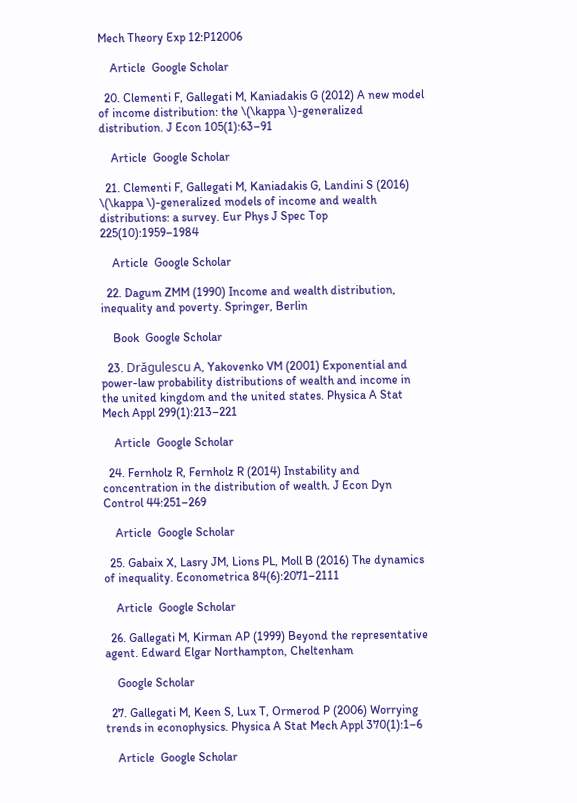Mech Theory Exp 12:P12006

    Article  Google Scholar

  20. Clementi F, Gallegati M, Kaniadakis G (2012) A new model of income distribution: the \(\kappa \)-generalized distribution. J Econ 105(1):63–91

    Article  Google Scholar

  21. Clementi F, Gallegati M, Kaniadakis G, Landini S (2016) \(\kappa \)-generalized models of income and wealth distributions: a survey. Eur Phys J Spec Top 225(10):1959–1984

    Article  Google Scholar

  22. Dagum ZMM (1990) Income and wealth distribution, inequality and poverty. Springer, Berlin

    Book  Google Scholar

  23. Drăgulescu A, Yakovenko VM (2001) Exponential and power-law probability distributions of wealth and income in the united kingdom and the united states. Physica A Stat Mech Appl 299(1):213–221

    Article  Google Scholar

  24. Fernholz R, Fernholz R (2014) Instability and concentration in the distribution of wealth. J Econ Dyn Control 44:251–269

    Article  Google Scholar

  25. Gabaix X, Lasry JM, Lions PL, Moll B (2016) The dynamics of inequality. Econometrica 84(6):2071–2111

    Article  Google Scholar

  26. Gallegati M, Kirman AP (1999) Beyond the representative agent. Edward Elgar Northampton, Cheltenham

    Google Scholar

  27. Gallegati M, Keen S, Lux T, Ormerod P (2006) Worrying trends in econophysics. Physica A Stat Mech Appl 370(1):1–6

    Article  Google Scholar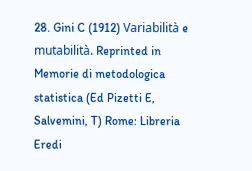28. Gini C (1912) Variabilità e mutabilità. Reprinted in Memorie di metodologica statistica (Ed Pizetti E, Salvemini, T) Rome: Libreria Eredi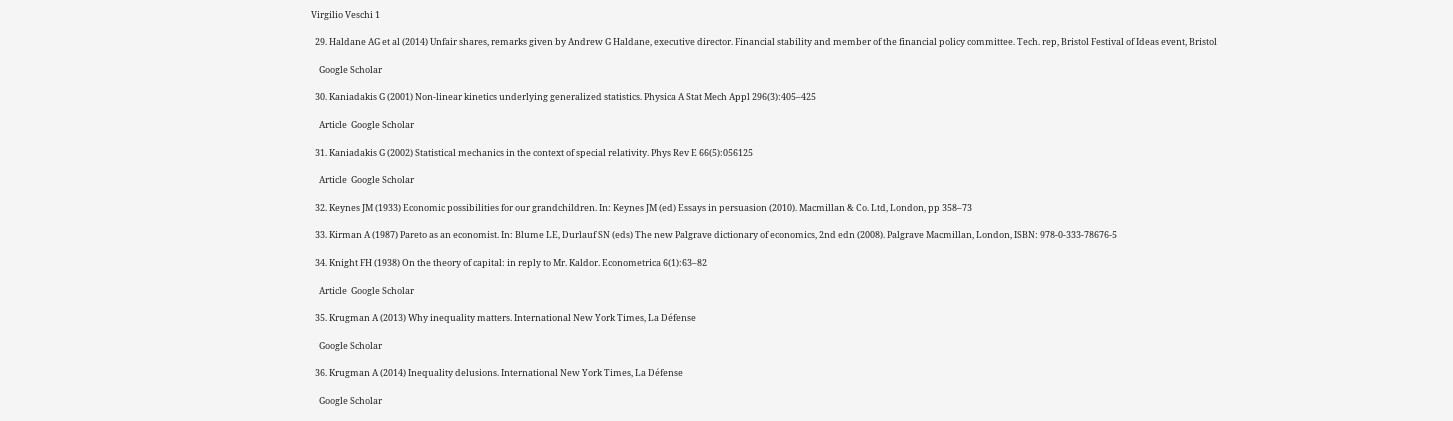Virgilio Veschi 1

  29. Haldane AG et al (2014) Unfair shares, remarks given by Andrew G Haldane, executive director. Financial stability and member of the financial policy committee. Tech. rep, Bristol Festival of Ideas event, Bristol

    Google Scholar

  30. Kaniadakis G (2001) Non-linear kinetics underlying generalized statistics. Physica A Stat Mech Appl 296(3):405–425

    Article  Google Scholar

  31. Kaniadakis G (2002) Statistical mechanics in the context of special relativity. Phys Rev E 66(5):056125

    Article  Google Scholar

  32. Keynes JM (1933) Economic possibilities for our grandchildren. In: Keynes JM (ed) Essays in persuasion (2010). Macmillan & Co. Ltd, London, pp 358–73

  33. Kirman A (1987) Pareto as an economist. In: Blume LE, Durlauf SN (eds) The new Palgrave dictionary of economics, 2nd edn (2008). Palgrave Macmillan, London, ISBN: 978-0-333-78676-5

  34. Knight FH (1938) On the theory of capital: in reply to Mr. Kaldor. Econometrica 6(1):63–82

    Article  Google Scholar

  35. Krugman A (2013) Why inequality matters. International New York Times, La Défense

    Google Scholar

  36. Krugman A (2014) Inequality delusions. International New York Times, La Défense

    Google Scholar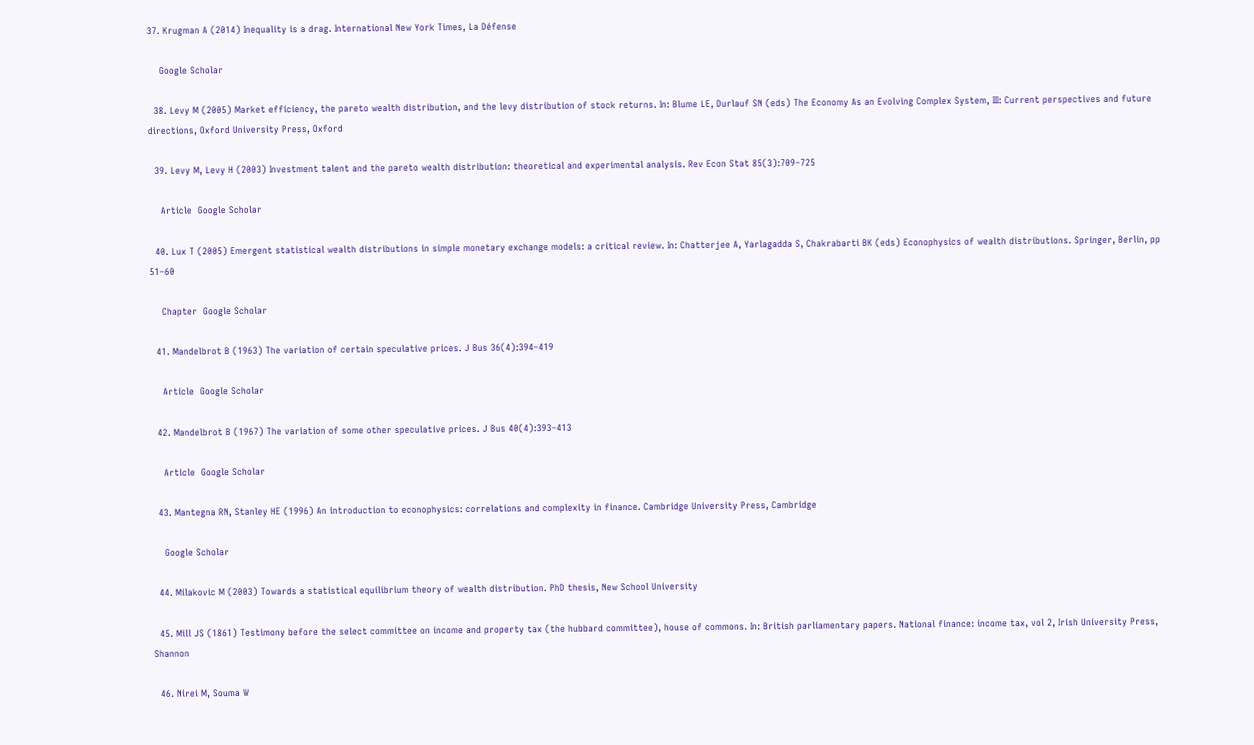37. Krugman A (2014) Inequality is a drag. International New York Times, La Défense

    Google Scholar

  38. Levy M (2005) Market efficiency, the pareto wealth distribution, and the levy distribution of stock returns. In: Blume LE, Durlauf SN (eds) The Economy As an Evolving Complex System, III: Current perspectives and future directions, Oxford University Press, Oxford

  39. Levy M, Levy H (2003) Investment talent and the pareto wealth distribution: theoretical and experimental analysis. Rev Econ Stat 85(3):709–725

    Article  Google Scholar

  40. Lux T (2005) Emergent statistical wealth distributions in simple monetary exchange models: a critical review. In: Chatterjee A, Yarlagadda S, Chakrabarti BK (eds) Econophysics of wealth distributions. Springer, Berlin, pp 51–60

    Chapter  Google Scholar

  41. Mandelbrot B (1963) The variation of certain speculative prices. J Bus 36(4):394–419

    Article  Google Scholar

  42. Mandelbrot B (1967) The variation of some other speculative prices. J Bus 40(4):393–413

    Article  Google Scholar

  43. Mantegna RN, Stanley HE (1996) An introduction to econophysics: correlations and complexity in finance. Cambridge University Press, Cambridge

    Google Scholar

  44. Milakovic M (2003) Towards a statistical equilibrium theory of wealth distribution. PhD thesis, New School University

  45. Mill JS (1861) Testimony before the select committee on income and property tax (the hubbard committee), house of commons. In: British parliamentary papers. National finance: income tax, vol 2, Irish University Press, Shannon

  46. Nirei M, Souma W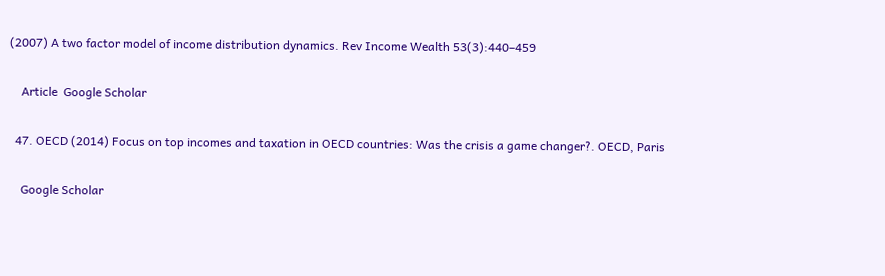(2007) A two factor model of income distribution dynamics. Rev Income Wealth 53(3):440–459

    Article  Google Scholar

  47. OECD (2014) Focus on top incomes and taxation in OECD countries: Was the crisis a game changer?. OECD, Paris

    Google Scholar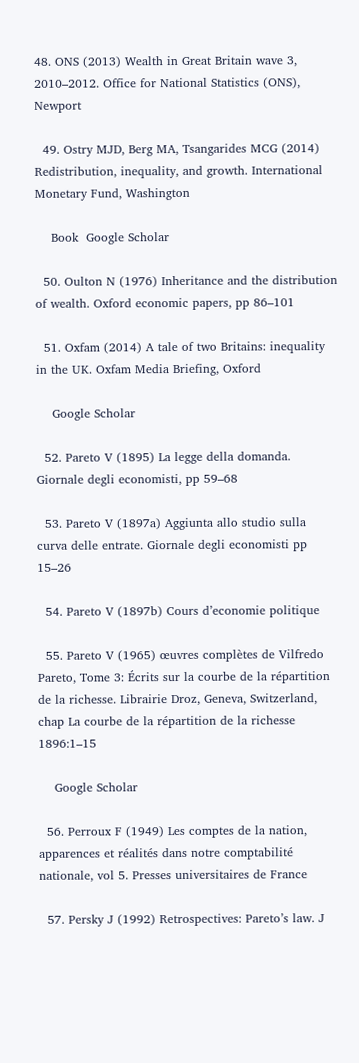48. ONS (2013) Wealth in Great Britain wave 3, 2010–2012. Office for National Statistics (ONS), Newport

  49. Ostry MJD, Berg MA, Tsangarides MCG (2014) Redistribution, inequality, and growth. International Monetary Fund, Washington

    Book  Google Scholar

  50. Oulton N (1976) Inheritance and the distribution of wealth. Oxford economic papers, pp 86–101

  51. Oxfam (2014) A tale of two Britains: inequality in the UK. Oxfam Media Briefing, Oxford

    Google Scholar

  52. Pareto V (1895) La legge della domanda. Giornale degli economisti, pp 59–68

  53. Pareto V (1897a) Aggiunta allo studio sulla curva delle entrate. Giornale degli economisti pp 15–26

  54. Pareto V (1897b) Cours d’economie politique

  55. Pareto V (1965) œuvres complètes de Vilfredo Pareto, Tome 3: Écrits sur la courbe de la répartition de la richesse. Librairie Droz, Geneva, Switzerland, chap La courbe de la répartition de la richesse 1896:1–15

    Google Scholar

  56. Perroux F (1949) Les comptes de la nation, apparences et réalités dans notre comptabilité nationale, vol 5. Presses universitaires de France

  57. Persky J (1992) Retrospectives: Pareto’s law. J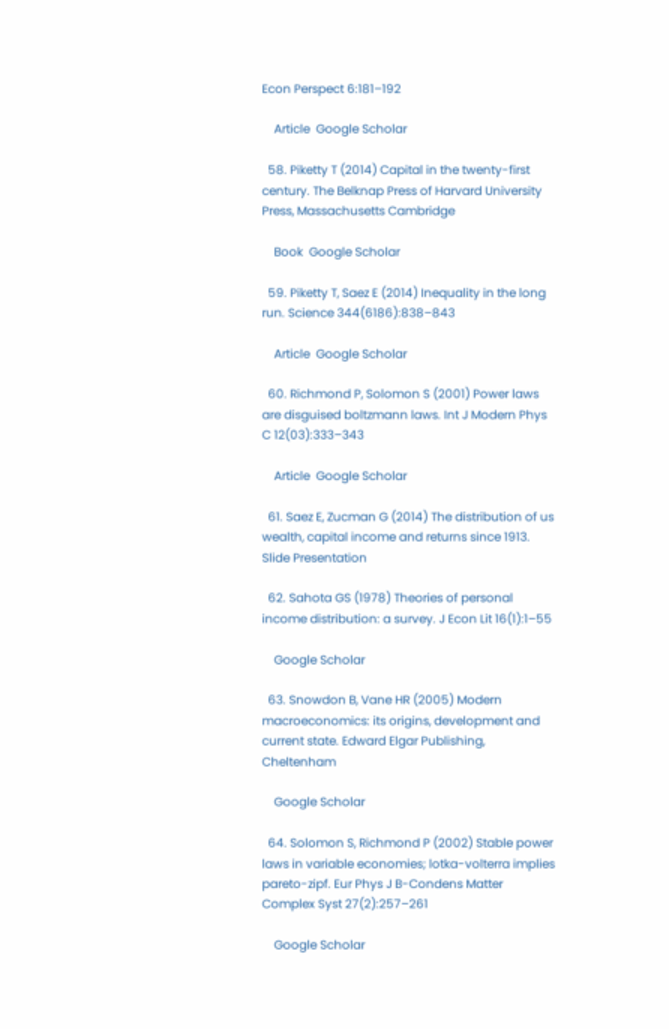Econ Perspect 6:181–192

    Article  Google Scholar

  58. Piketty T (2014) Capital in the twenty-first century. The Belknap Press of Harvard University Press, Massachusetts Cambridge

    Book  Google Scholar

  59. Piketty T, Saez E (2014) Inequality in the long run. Science 344(6186):838–843

    Article  Google Scholar

  60. Richmond P, Solomon S (2001) Power laws are disguised boltzmann laws. Int J Modern Phys C 12(03):333–343

    Article  Google Scholar

  61. Saez E, Zucman G (2014) The distribution of us wealth, capital income and returns since 1913. Slide Presentation

  62. Sahota GS (1978) Theories of personal income distribution: a survey. J Econ Lit 16(1):1–55

    Google Scholar

  63. Snowdon B, Vane HR (2005) Modern macroeconomics: its origins, development and current state. Edward Elgar Publishing, Cheltenham

    Google Scholar

  64. Solomon S, Richmond P (2002) Stable power laws in variable economies; lotka-volterra implies pareto-zipf. Eur Phys J B-Condens Matter Complex Syst 27(2):257–261

    Google Scholar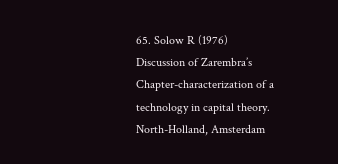65. Solow R (1976) Discussion of Zarembra’s Chapter-characterization of a technology in capital theory. North-Holland, Amsterdam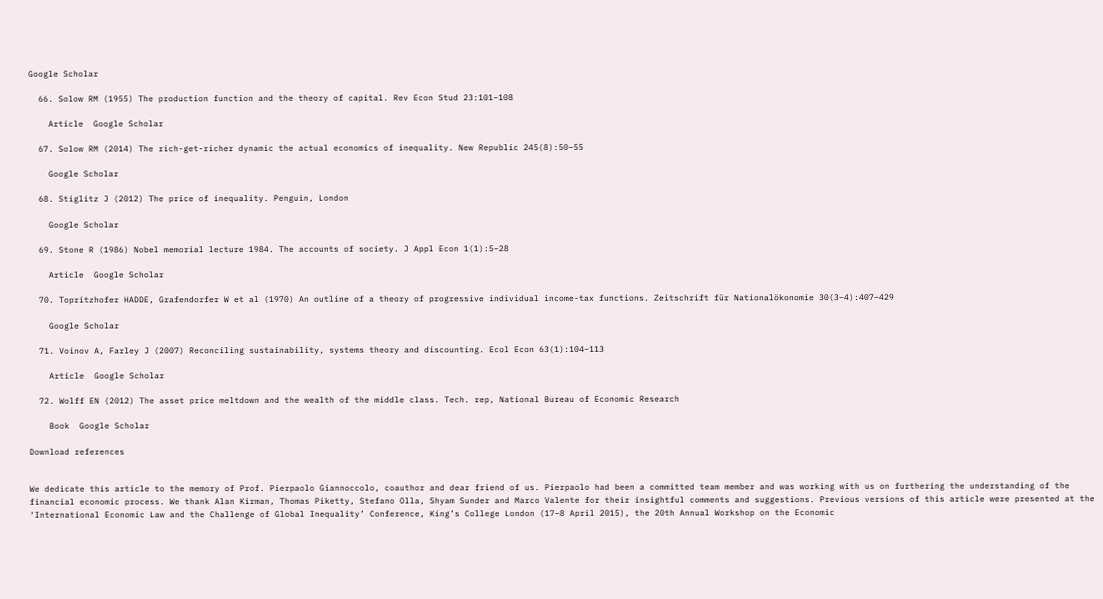Google Scholar

  66. Solow RM (1955) The production function and the theory of capital. Rev Econ Stud 23:101–108

    Article  Google Scholar

  67. Solow RM (2014) The rich-get-richer dynamic the actual economics of inequality. New Republic 245(8):50–55

    Google Scholar

  68. Stiglitz J (2012) The price of inequality. Penguin, London

    Google Scholar

  69. Stone R (1986) Nobel memorial lecture 1984. The accounts of society. J Appl Econ 1(1):5–28

    Article  Google Scholar

  70. Topritzhofer HADDE, Grafendorfer W et al (1970) An outline of a theory of progressive individual income-tax functions. Zeitschrift für Nationalökonomie 30(3–4):407–429

    Google Scholar

  71. Voinov A, Farley J (2007) Reconciling sustainability, systems theory and discounting. Ecol Econ 63(1):104–113

    Article  Google Scholar

  72. Wolff EN (2012) The asset price meltdown and the wealth of the middle class. Tech. rep, National Bureau of Economic Research

    Book  Google Scholar

Download references


We dedicate this article to the memory of Prof. Pierpaolo Giannoccolo, coauthor and dear friend of us. Pierpaolo had been a committed team member and was working with us on furthering the understanding of the financial economic process. We thank Alan Kirman, Thomas Piketty, Stefano Olla, Shyam Sunder and Marco Valente for their insightful comments and suggestions. Previous versions of this article were presented at the ‘International Economic Law and the Challenge of Global Inequality’ Conference, King’s College London (17–8 April 2015), the 20th Annual Workshop on the Economic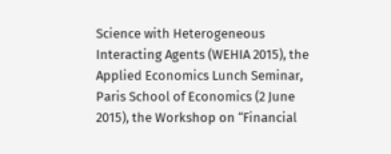Science with Heterogeneous Interacting Agents (WEHIA 2015), the Applied Economics Lunch Seminar, Paris School of Economics (2 June 2015), the Workshop on “Financial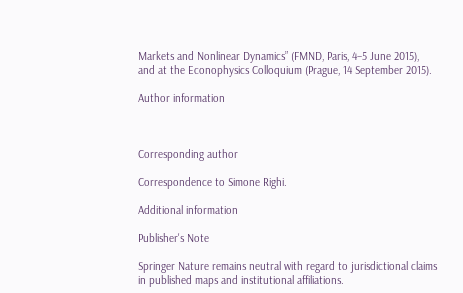Markets and Nonlinear Dynamics” (FMND, Paris, 4–5 June 2015), and at the Econophysics Colloquium (Prague, 14 September 2015).

Author information



Corresponding author

Correspondence to Simone Righi.

Additional information

Publisher's Note

Springer Nature remains neutral with regard to jurisdictional claims in published maps and institutional affiliations.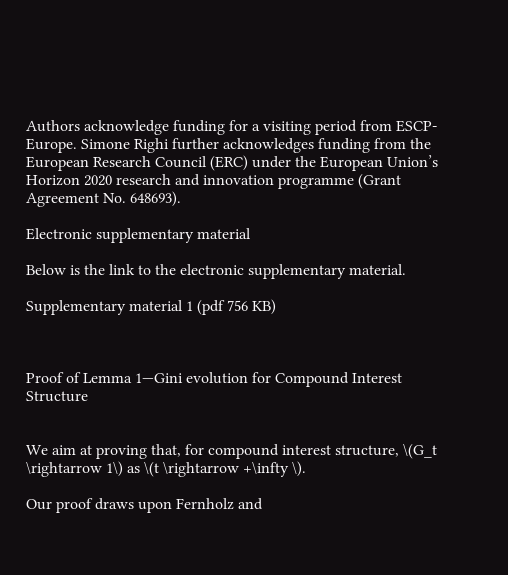Authors acknowledge funding for a visiting period from ESCP-Europe. Simone Righi further acknowledges funding from the European Research Council (ERC) under the European Union’s Horizon 2020 research and innovation programme (Grant Agreement No. 648693).

Electronic supplementary material

Below is the link to the electronic supplementary material.

Supplementary material 1 (pdf 756 KB)



Proof of Lemma 1—Gini evolution for Compound Interest Structure


We aim at proving that, for compound interest structure, \(G_t \rightarrow 1\) as \(t \rightarrow +\infty \).

Our proof draws upon Fernholz and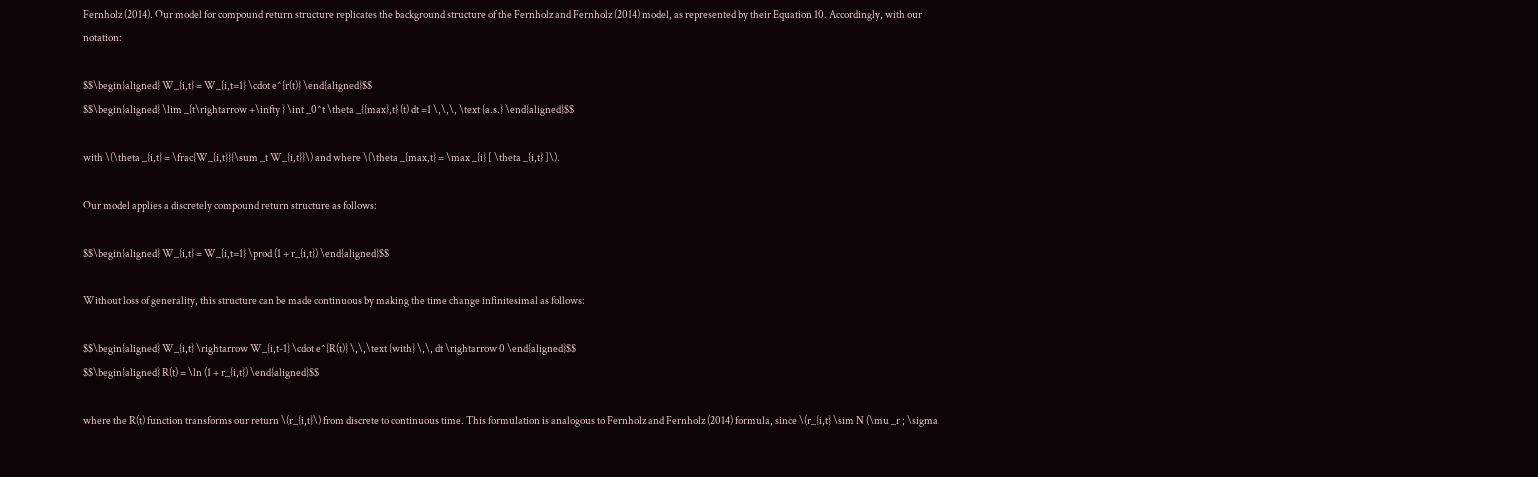Fernholz (2014). Our model for compound return structure replicates the background structure of the Fernholz and Fernholz (2014) model, as represented by their Equation 10. Accordingly, with our notation:

$$\begin{aligned} W_{i,t} = W_{i,t=1} \cdot e^{r(t)} \end{aligned}$$
$$\begin{aligned} \lim _{t\rightarrow +\infty } \int _0^t \theta _{{max},t} (t) dt =1 \,\,\, \text {a.s.} \end{aligned}$$

with \(\theta _{i,t} = \frac{W_{i,t}}{\sum _t W_{i,t}}\) and where \(\theta _{max,t} = \max _{i} [ \theta _{i,t} ]\).

Our model applies a discretely compound return structure as follows:

$$\begin{aligned} W_{i,t} = W_{i,t=1} \prod (1 + r_{i,t}) \end{aligned}$$

Without loss of generality, this structure can be made continuous by making the time change infinitesimal as follows:

$$\begin{aligned} W_{i,t} \rightarrow W_{i,t-1} \cdot e^{R(t)} \,\,\text {with} \,\, dt \rightarrow 0 \end{aligned}$$
$$\begin{aligned} R(t) = \ln (1 + r_{i,t}) \end{aligned}$$

where the R(t) function transforms our return \(r_{i,t}\) from discrete to continuous time. This formulation is analogous to Fernholz and Fernholz (2014) formula, since \(r_{i,t} \sim N (\mu _r ; \sigma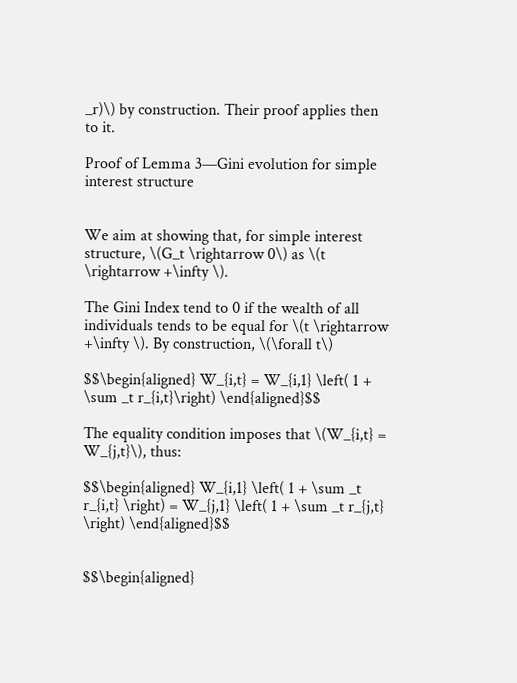_r)\) by construction. Their proof applies then to it.

Proof of Lemma 3—Gini evolution for simple interest structure


We aim at showing that, for simple interest structure, \(G_t \rightarrow 0\) as \(t \rightarrow +\infty \).

The Gini Index tend to 0 if the wealth of all individuals tends to be equal for \(t \rightarrow +\infty \). By construction, \(\forall t\)

$$\begin{aligned} W_{i,t} = W_{i,1} \left( 1 + \sum _t r_{i,t}\right) \end{aligned}$$

The equality condition imposes that \(W_{i,t} = W_{j,t}\), thus:

$$\begin{aligned} W_{i,1} \left( 1 + \sum _t r_{i,t} \right) = W_{j,1} \left( 1 + \sum _t r_{j,t} \right) \end{aligned}$$


$$\begin{aligned}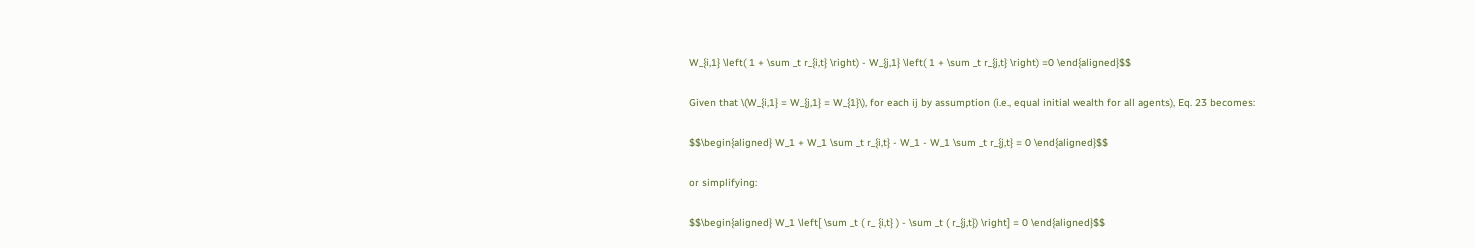W_{i,1} \left( 1 + \sum _t r_{i,t} \right) - W_{j,1} \left( 1 + \sum _t r_{j,t} \right) =0 \end{aligned}$$

Given that \(W_{i,1} = W_{j,1} = W_{1}\), for each ij by assumption (i.e., equal initial wealth for all agents), Eq. 23 becomes:

$$\begin{aligned} W_1 + W_1 \sum _t r_{i,t} - W_1 - W_1 \sum _t r_{j,t} = 0 \end{aligned}$$

or simplifying:

$$\begin{aligned} W_1 \left[ \sum _t ( r_ {i,t} ) - \sum _t ( r_{j,t}) \right] = 0 \end{aligned}$$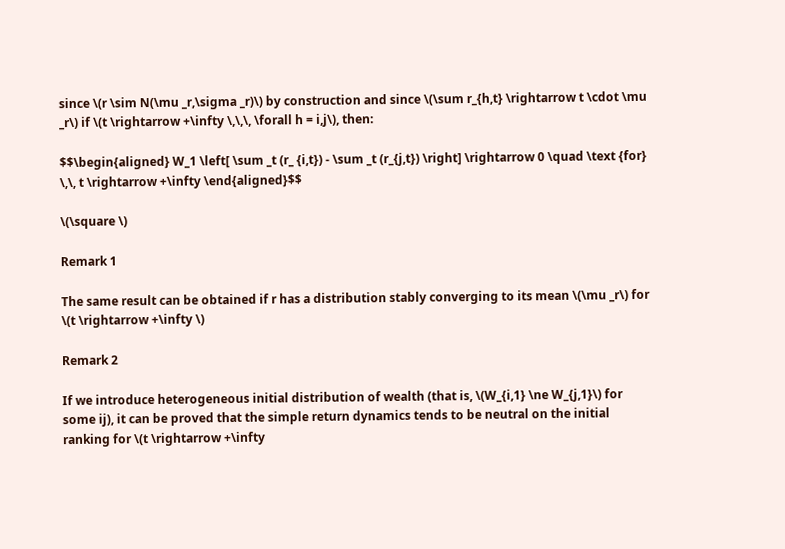since \(r \sim N(\mu _r,\sigma _r)\) by construction and since \(\sum r_{h,t} \rightarrow t \cdot \mu _r\) if \(t \rightarrow +\infty \,\,\, \forall h = i,j\), then:

$$\begin{aligned} W_1 \left[ \sum _t (r_ {i,t}) - \sum _t (r_{j,t}) \right] \rightarrow 0 \quad \text {for} \,\, t \rightarrow +\infty \end{aligned}$$

\(\square \)

Remark 1

The same result can be obtained if r has a distribution stably converging to its mean \(\mu _r\) for \(t \rightarrow +\infty \)

Remark 2

If we introduce heterogeneous initial distribution of wealth (that is, \(W_{i,1} \ne W_{j,1}\) for some ij), it can be proved that the simple return dynamics tends to be neutral on the initial ranking for \(t \rightarrow +\infty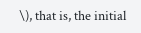\), that is, the initial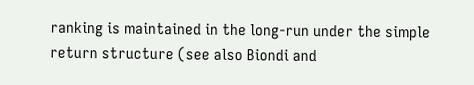ranking is maintained in the long-run under the simple return structure (see also Biondi and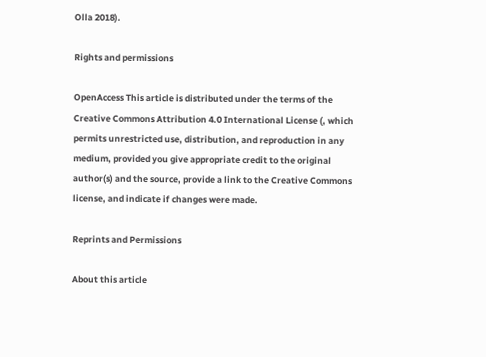Olla 2018).

Rights and permissions

OpenAccess This article is distributed under the terms of the Creative Commons Attribution 4.0 International License (, which permits unrestricted use, distribution, and reproduction in any medium, provided you give appropriate credit to the original author(s) and the source, provide a link to the Creative Commons license, and indicate if changes were made.

Reprints and Permissions

About this article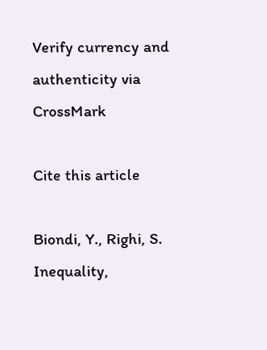Verify currency and authenticity via CrossMark

Cite this article

Biondi, Y., Righi, S. Inequality,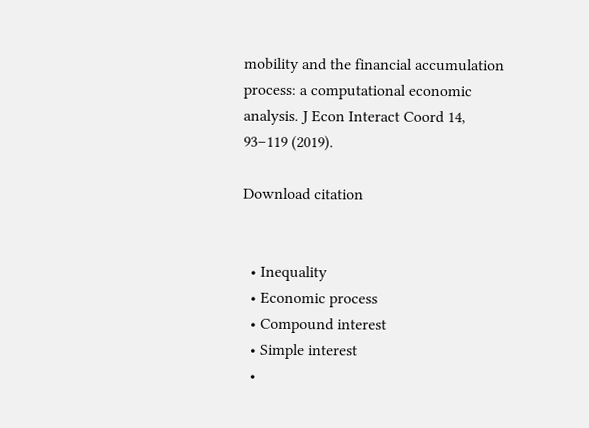mobility and the financial accumulation process: a computational economic analysis. J Econ Interact Coord 14, 93–119 (2019).

Download citation


  • Inequality
  • Economic process
  • Compound interest
  • Simple interest
  •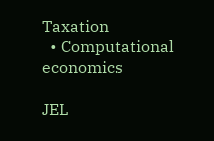Taxation
  • Computational economics

JEL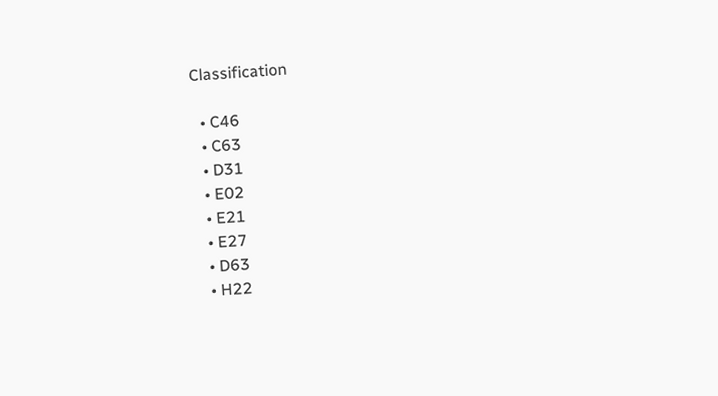Classification

  • C46
  • C63
  • D31
  • E02
  • E21
  • E27
  • D63
  • H22